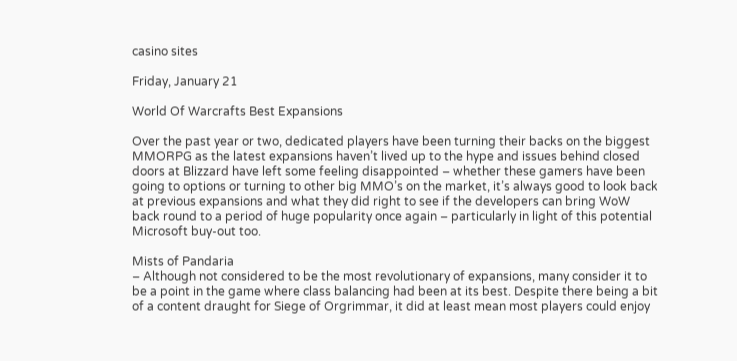casino sites

Friday, January 21

World Of Warcrafts Best Expansions

Over the past year or two, dedicated players have been turning their backs on the biggest MMORPG as the latest expansions haven’t lived up to the hype and issues behind closed doors at Blizzard have left some feeling disappointed – whether these gamers have been going to options or turning to other big MMO’s on the market, it’s always good to look back at previous expansions and what they did right to see if the developers can bring WoW back round to a period of huge popularity once again – particularly in light of this potential Microsoft buy-out too.

Mists of Pandaria
– Although not considered to be the most revolutionary of expansions, many consider it to be a point in the game where class balancing had been at its best. Despite there being a bit of a content draught for Siege of Orgrimmar, it did at least mean most players could enjoy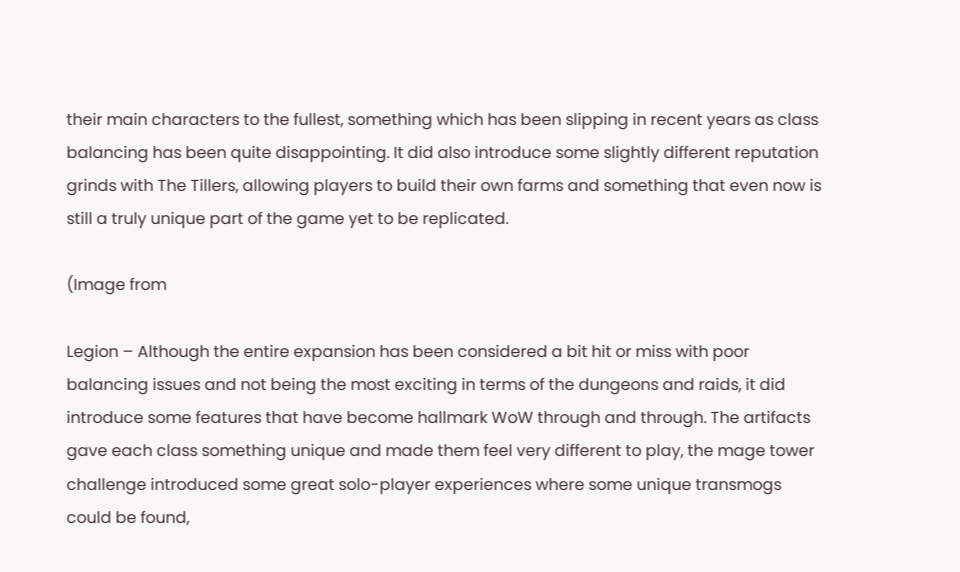their main characters to the fullest, something which has been slipping in recent years as class balancing has been quite disappointing. It did also introduce some slightly different reputation grinds with The Tillers, allowing players to build their own farms and something that even now is still a truly unique part of the game yet to be replicated.

(Image from

Legion – Although the entire expansion has been considered a bit hit or miss with poor balancing issues and not being the most exciting in terms of the dungeons and raids, it did introduce some features that have become hallmark WoW through and through. The artifacts gave each class something unique and made them feel very different to play, the mage tower challenge introduced some great solo-player experiences where some unique transmogs could be found,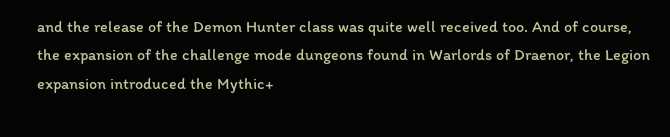and the release of the Demon Hunter class was quite well received too. And of course, the expansion of the challenge mode dungeons found in Warlords of Draenor, the Legion expansion introduced the Mythic+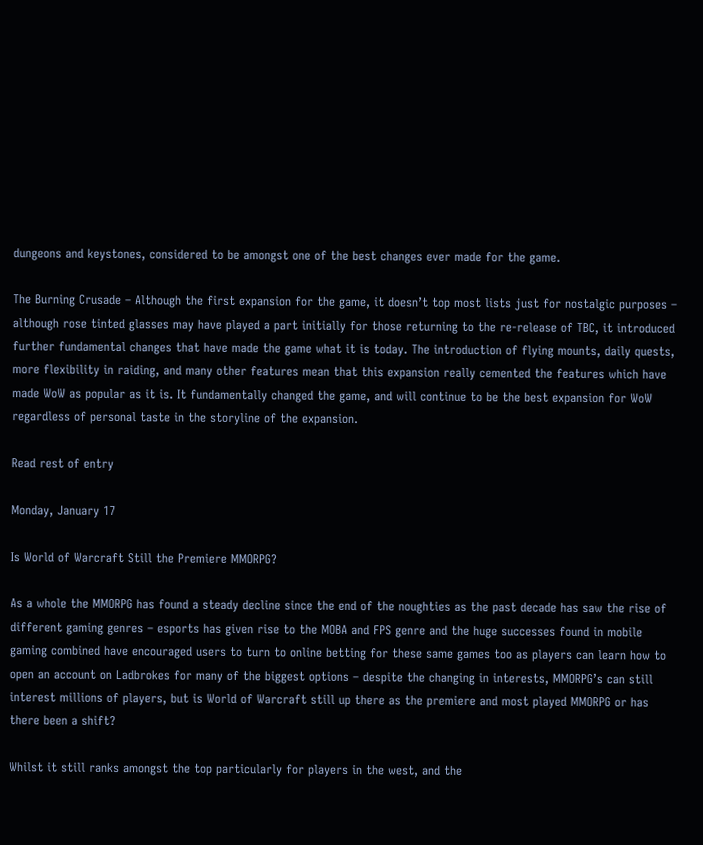dungeons and keystones, considered to be amongst one of the best changes ever made for the game.

The Burning Crusade – Although the first expansion for the game, it doesn’t top most lists just for nostalgic purposes – although rose tinted glasses may have played a part initially for those returning to the re-release of TBC, it introduced further fundamental changes that have made the game what it is today. The introduction of flying mounts, daily quests, more flexibility in raiding, and many other features mean that this expansion really cemented the features which have made WoW as popular as it is. It fundamentally changed the game, and will continue to be the best expansion for WoW regardless of personal taste in the storyline of the expansion.

Read rest of entry

Monday, January 17

Is World of Warcraft Still the Premiere MMORPG?

As a whole the MMORPG has found a steady decline since the end of the noughties as the past decade has saw the rise of different gaming genres – esports has given rise to the MOBA and FPS genre and the huge successes found in mobile gaming combined have encouraged users to turn to online betting for these same games too as players can learn how to open an account on Ladbrokes for many of the biggest options – despite the changing in interests, MMORPG’s can still interest millions of players, but is World of Warcraft still up there as the premiere and most played MMORPG or has there been a shift?

Whilst it still ranks amongst the top particularly for players in the west, and the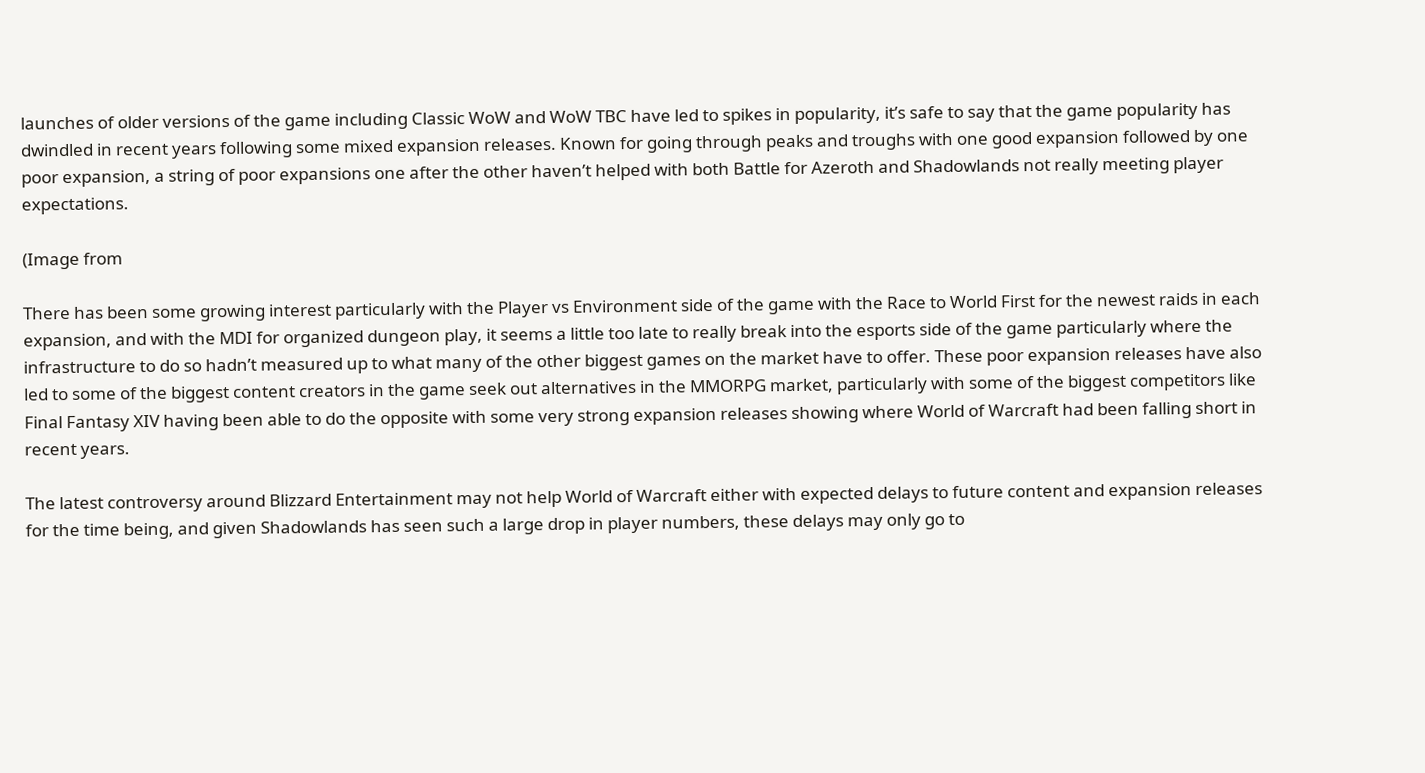launches of older versions of the game including Classic WoW and WoW TBC have led to spikes in popularity, it’s safe to say that the game popularity has dwindled in recent years following some mixed expansion releases. Known for going through peaks and troughs with one good expansion followed by one poor expansion, a string of poor expansions one after the other haven’t helped with both Battle for Azeroth and Shadowlands not really meeting player expectations.

(Image from

There has been some growing interest particularly with the Player vs Environment side of the game with the Race to World First for the newest raids in each expansion, and with the MDI for organized dungeon play, it seems a little too late to really break into the esports side of the game particularly where the infrastructure to do so hadn’t measured up to what many of the other biggest games on the market have to offer. These poor expansion releases have also led to some of the biggest content creators in the game seek out alternatives in the MMORPG market, particularly with some of the biggest competitors like Final Fantasy XIV having been able to do the opposite with some very strong expansion releases showing where World of Warcraft had been falling short in recent years.

The latest controversy around Blizzard Entertainment may not help World of Warcraft either with expected delays to future content and expansion releases for the time being, and given Shadowlands has seen such a large drop in player numbers, these delays may only go to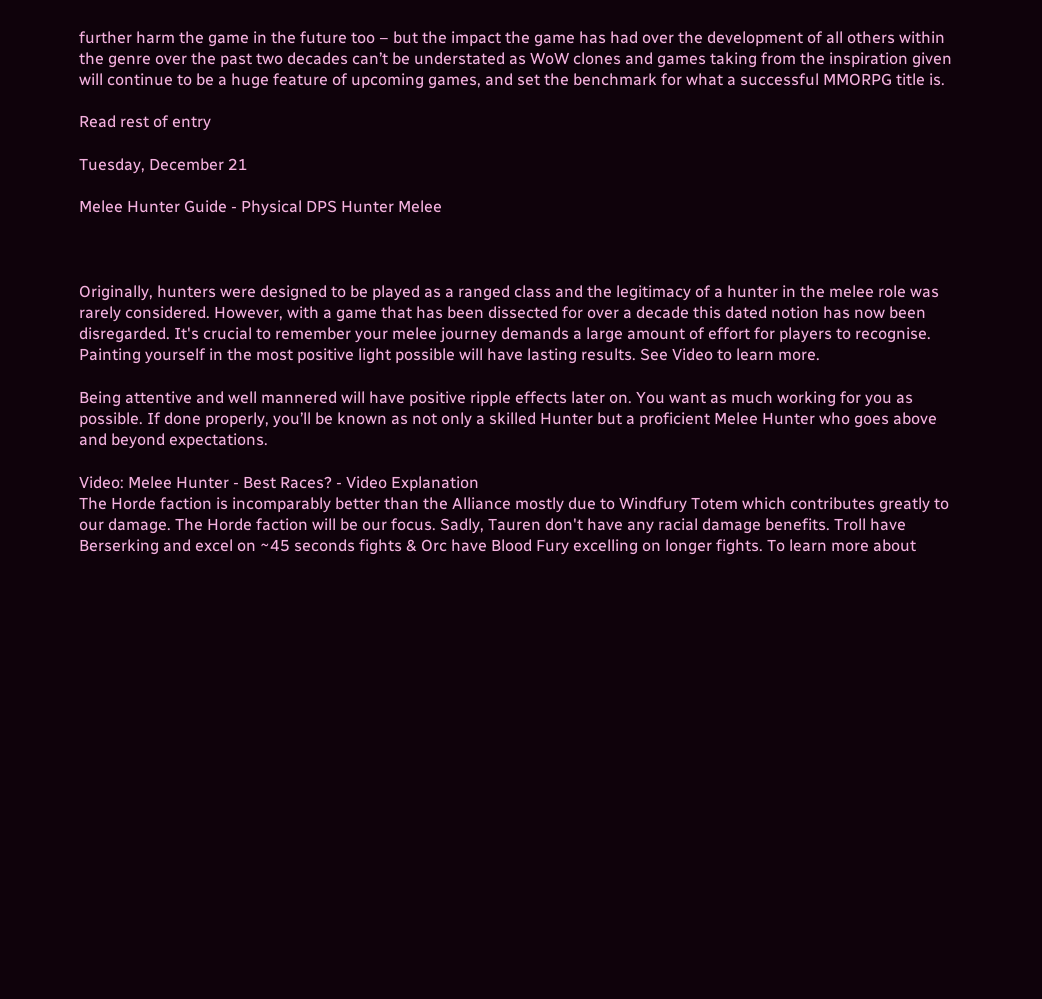further harm the game in the future too – but the impact the game has had over the development of all others within the genre over the past two decades can’t be understated as WoW clones and games taking from the inspiration given will continue to be a huge feature of upcoming games, and set the benchmark for what a successful MMORPG title is.

Read rest of entry

Tuesday, December 21

Melee Hunter Guide - Physical DPS Hunter Melee



Originally, hunters were designed to be played as a ranged class and the legitimacy of a hunter in the melee role was rarely considered. However, with a game that has been dissected for over a decade this dated notion has now been disregarded. It's crucial to remember your melee journey demands a large amount of effort for players to recognise. Painting yourself in the most positive light possible will have lasting results. See Video to learn more.

Being attentive and well mannered will have positive ripple effects later on. You want as much working for you as possible. If done properly, you’ll be known as not only a skilled Hunter but a proficient Melee Hunter who goes above and beyond expectations.

Video: Melee Hunter - Best Races? - Video Explanation
The Horde faction is incomparably better than the Alliance mostly due to Windfury Totem which contributes greatly to our damage. The Horde faction will be our focus. Sadly, Tauren don't have any racial damage benefits. Troll have Berserking and excel on ~45 seconds fights & Orc have Blood Fury excelling on longer fights. To learn more about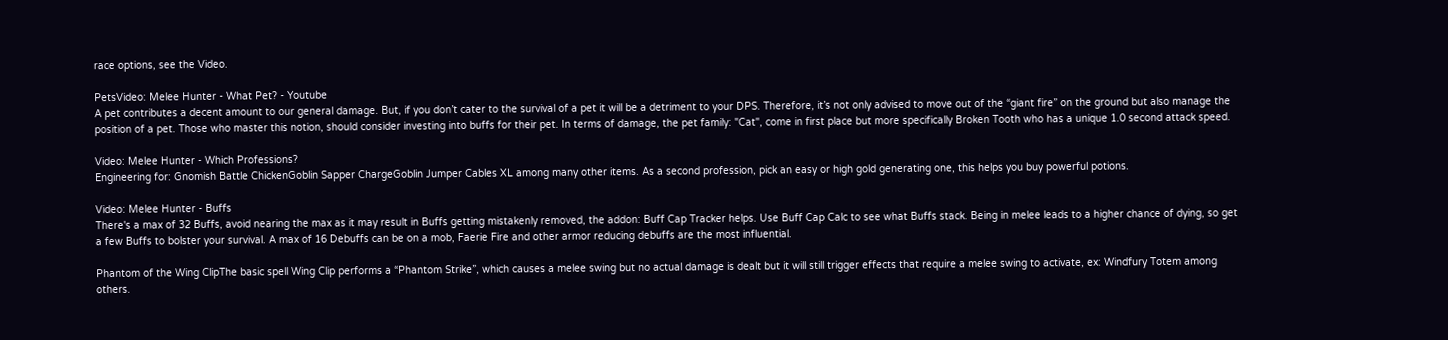race options, see the Video.

PetsVideo: Melee Hunter - What Pet? - Youtube
A pet contributes a decent amount to our general damage. But, if you don’t cater to the survival of a pet it will be a detriment to your DPS. Therefore, it’s not only advised to move out of the “giant fire” on the ground but also manage the position of a pet. Those who master this notion, should consider investing into buffs for their pet. In terms of damage, the pet family: "Cat", come in first place but more specifically Broken Tooth who has a unique 1.0 second attack speed.

Video: Melee Hunter - Which Professions?
Engineering for: Gnomish Battle ChickenGoblin Sapper ChargeGoblin Jumper Cables XL among many other items. As a second profession, pick an easy or high gold generating one, this helps you buy powerful potions.

Video: Melee Hunter - Buffs
There's a max of 32 Buffs, avoid nearing the max as it may result in Buffs getting mistakenly removed, the addon: Buff Cap Tracker helps. Use Buff Cap Calc to see what Buffs stack. Being in melee leads to a higher chance of dying, so get a few Buffs to bolster your survival. A max of 16 Debuffs can be on a mob, Faerie Fire and other armor reducing debuffs are the most influential.

Phantom of the Wing ClipThe basic spell Wing Clip performs a “Phantom Strike”, which causes a melee swing but no actual damage is dealt but it will still trigger effects that require a melee swing to activate, ex: Windfury Totem among others.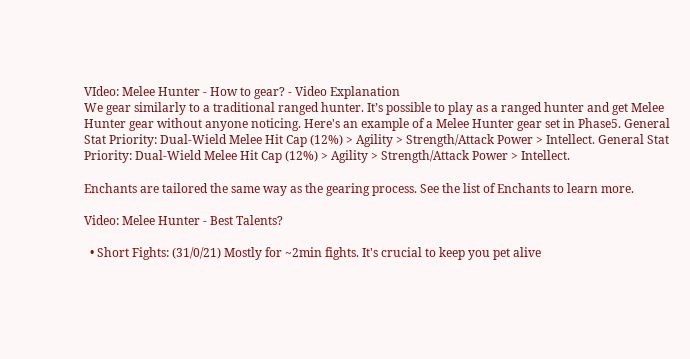VIdeo: Melee Hunter - How to gear? - Video Explanation
We gear similarly to a traditional ranged hunter. It’s possible to play as a ranged hunter and get Melee Hunter gear without anyone noticing. Here's an example of a Melee Hunter gear set in Phase5. General Stat Priority: Dual-Wield Melee Hit Cap (12%) > Agility > Strength/Attack Power > Intellect. General Stat Priority: Dual-Wield Melee Hit Cap (12%) > Agility > Strength/Attack Power > Intellect.

Enchants are tailored the same way as the gearing process. See the list of Enchants to learn more.

Video: Melee Hunter - Best Talents?

  • Short Fights: (31/0/21) Mostly for ~2min fights. It's crucial to keep you pet alive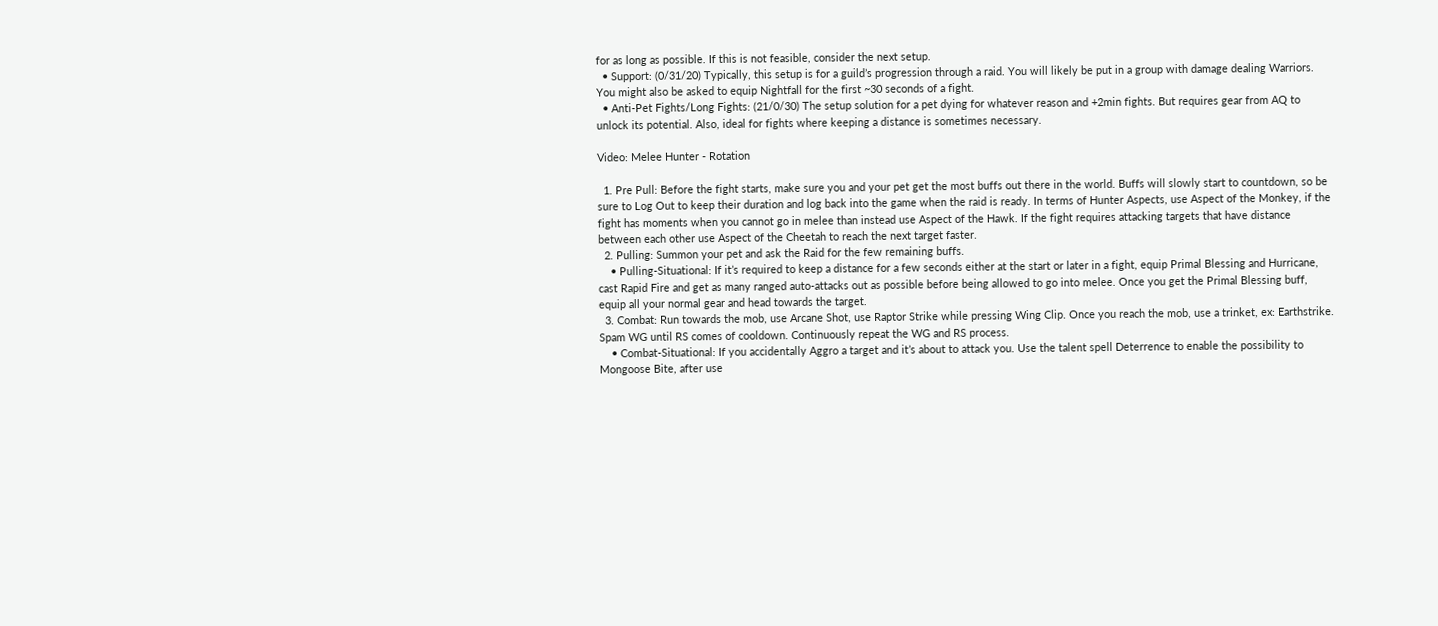for as long as possible. If this is not feasible, consider the next setup.
  • Support: (0/31/20) Typically, this setup is for a guild’s progression through a raid. You will likely be put in a group with damage dealing Warriors. You might also be asked to equip Nightfall for the first ~30 seconds of a fight.
  • Anti-Pet Fights/Long Fights: (21/0/30) The setup solution for a pet dying for whatever reason and +2min fights. But requires gear from AQ to unlock its potential. Also, ideal for fights where keeping a distance is sometimes necessary.

Video: Melee Hunter - Rotation

  1. Pre Pull: Before the fight starts, make sure you and your pet get the most buffs out there in the world. Buffs will slowly start to countdown, so be sure to Log Out to keep their duration and log back into the game when the raid is ready. In terms of Hunter Aspects, use Aspect of the Monkey, if the fight has moments when you cannot go in melee than instead use Aspect of the Hawk. If the fight requires attacking targets that have distance between each other use Aspect of the Cheetah to reach the next target faster.
  2. Pulling: Summon your pet and ask the Raid for the few remaining buffs.
    • Pulling-Situational: If it’s required to keep a distance for a few seconds either at the start or later in a fight, equip Primal Blessing and Hurricane, cast Rapid Fire and get as many ranged auto-attacks out as possible before being allowed to go into melee. Once you get the Primal Blessing buff, equip all your normal gear and head towards the target.
  3. Combat: Run towards the mob, use Arcane Shot, use Raptor Strike while pressing Wing Clip. Once you reach the mob, use a trinket, ex: Earthstrike. Spam WG until RS comes of cooldown. Continuously repeat the WG and RS process.
    • Combat-Situational: If you accidentally Aggro a target and it’s about to attack you. Use the talent spell Deterrence to enable the possibility to Mongoose Bite, after use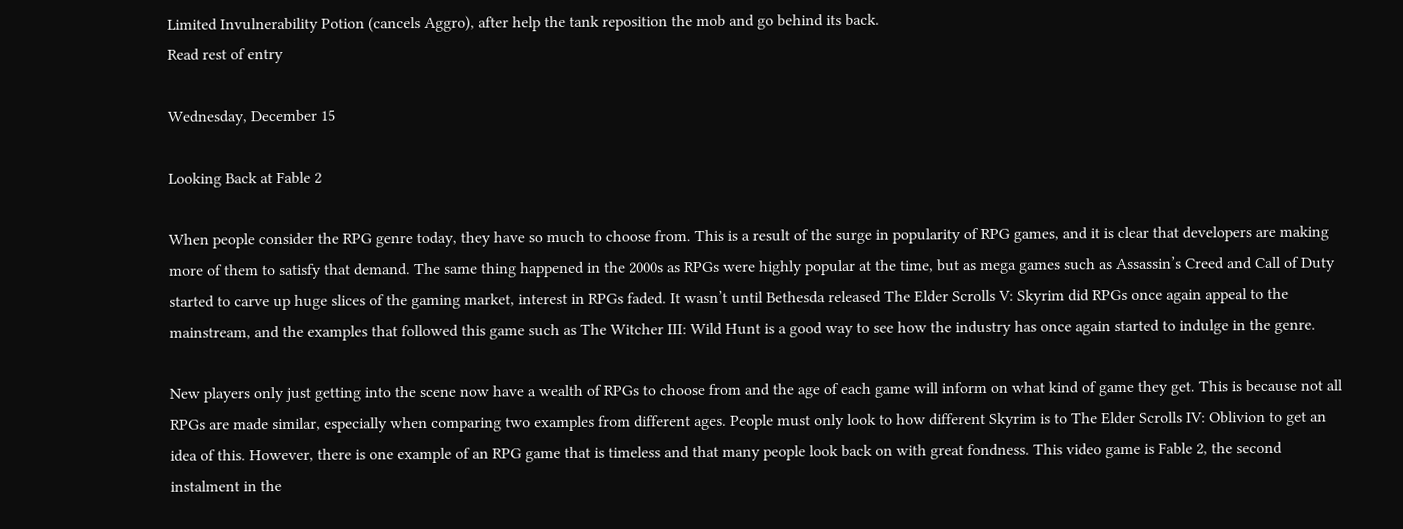Limited Invulnerability Potion (cancels Aggro), after help the tank reposition the mob and go behind its back.
Read rest of entry

Wednesday, December 15

Looking Back at Fable 2

When people consider the RPG genre today, they have so much to choose from. This is a result of the surge in popularity of RPG games, and it is clear that developers are making more of them to satisfy that demand. The same thing happened in the 2000s as RPGs were highly popular at the time, but as mega games such as Assassin’s Creed and Call of Duty started to carve up huge slices of the gaming market, interest in RPGs faded. It wasn’t until Bethesda released The Elder Scrolls V: Skyrim did RPGs once again appeal to the mainstream, and the examples that followed this game such as The Witcher III: Wild Hunt is a good way to see how the industry has once again started to indulge in the genre.

New players only just getting into the scene now have a wealth of RPGs to choose from and the age of each game will inform on what kind of game they get. This is because not all RPGs are made similar, especially when comparing two examples from different ages. People must only look to how different Skyrim is to The Elder Scrolls IV: Oblivion to get an idea of this. However, there is one example of an RPG game that is timeless and that many people look back on with great fondness. This video game is Fable 2, the second instalment in the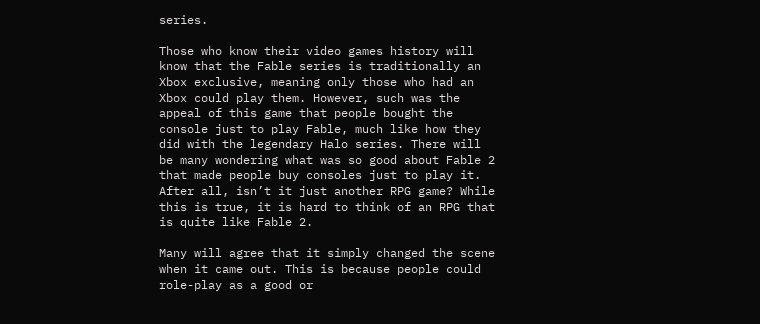series.

Those who know their video games history will know that the Fable series is traditionally an Xbox exclusive, meaning only those who had an Xbox could play them. However, such was the appeal of this game that people bought the console just to play Fable, much like how they did with the legendary Halo series. There will be many wondering what was so good about Fable 2 that made people buy consoles just to play it. After all, isn’t it just another RPG game? While this is true, it is hard to think of an RPG that is quite like Fable 2.

Many will agree that it simply changed the scene when it came out. This is because people could role-play as a good or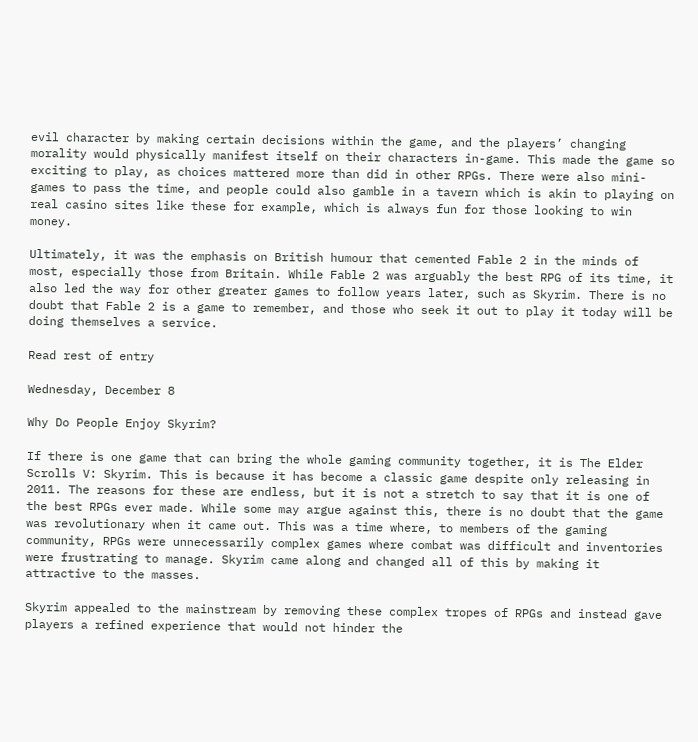evil character by making certain decisions within the game, and the players’ changing morality would physically manifest itself on their characters in-game. This made the game so exciting to play, as choices mattered more than did in other RPGs. There were also mini-games to pass the time, and people could also gamble in a tavern which is akin to playing on real casino sites like these for example, which is always fun for those looking to win money.

Ultimately, it was the emphasis on British humour that cemented Fable 2 in the minds of most, especially those from Britain. While Fable 2 was arguably the best RPG of its time, it also led the way for other greater games to follow years later, such as Skyrim. There is no doubt that Fable 2 is a game to remember, and those who seek it out to play it today will be doing themselves a service.

Read rest of entry

Wednesday, December 8

Why Do People Enjoy Skyrim?

If there is one game that can bring the whole gaming community together, it is The Elder Scrolls V: Skyrim. This is because it has become a classic game despite only releasing in 2011. The reasons for these are endless, but it is not a stretch to say that it is one of the best RPGs ever made. While some may argue against this, there is no doubt that the game was revolutionary when it came out. This was a time where, to members of the gaming community, RPGs were unnecessarily complex games where combat was difficult and inventories were frustrating to manage. Skyrim came along and changed all of this by making it attractive to the masses.

Skyrim appealed to the mainstream by removing these complex tropes of RPGs and instead gave players a refined experience that would not hinder the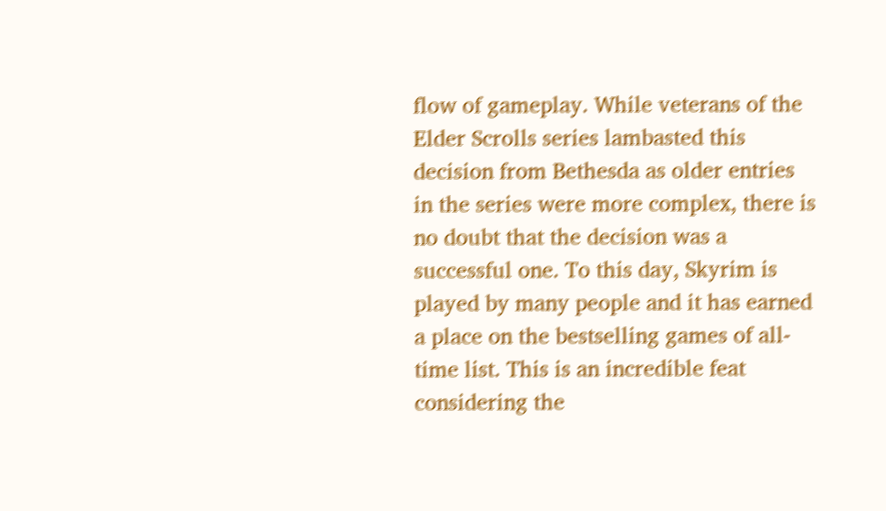flow of gameplay. While veterans of the Elder Scrolls series lambasted this decision from Bethesda as older entries in the series were more complex, there is no doubt that the decision was a successful one. To this day, Skyrim is played by many people and it has earned a place on the bestselling games of all-time list. This is an incredible feat considering the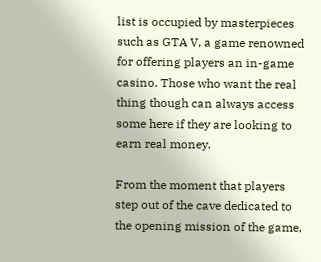list is occupied by masterpieces such as GTA V, a game renowned for offering players an in-game casino. Those who want the real thing though can always access some here if they are looking to earn real money.

From the moment that players step out of the cave dedicated to the opening mission of the game,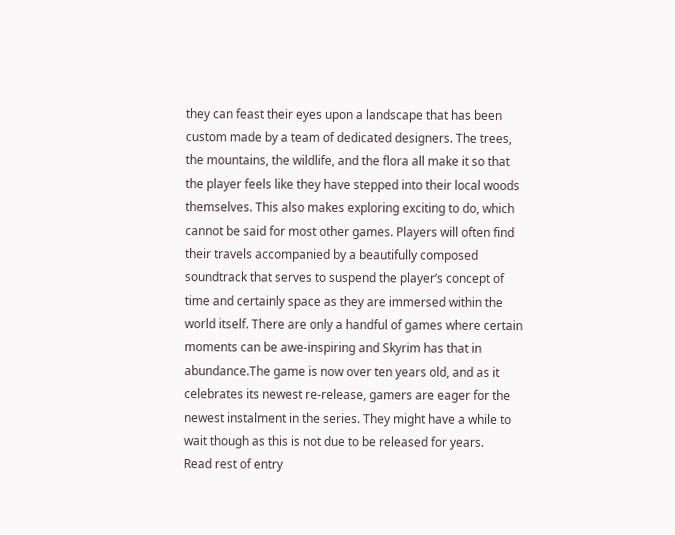they can feast their eyes upon a landscape that has been custom made by a team of dedicated designers. The trees, the mountains, the wildlife, and the flora all make it so that the player feels like they have stepped into their local woods themselves. This also makes exploring exciting to do, which cannot be said for most other games. Players will often find their travels accompanied by a beautifully composed soundtrack that serves to suspend the player’s concept of time and certainly space as they are immersed within the world itself. There are only a handful of games where certain moments can be awe-inspiring and Skyrim has that in abundance.The game is now over ten years old, and as it celebrates its newest re-release, gamers are eager for the newest instalment in the series. They might have a while to wait though as this is not due to be released for years.
Read rest of entry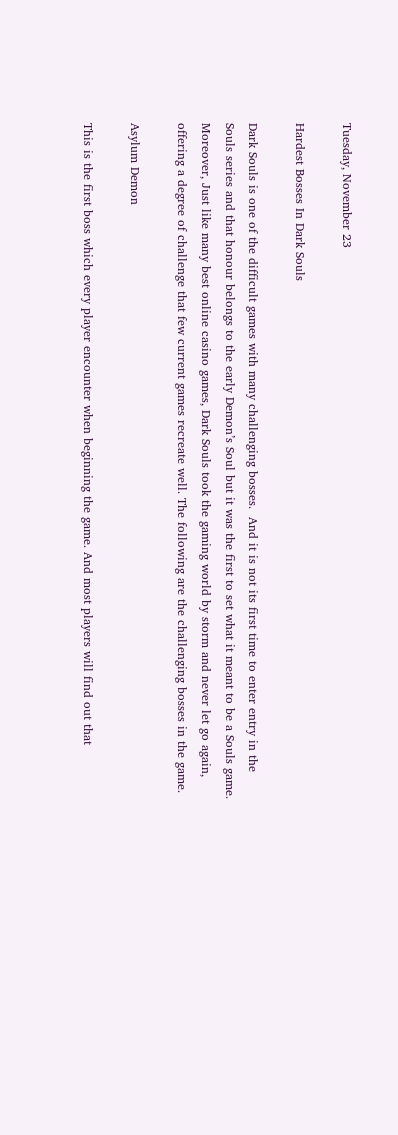Tuesday, November 23

Hardest Bosses In Dark Souls

Dark Souls is one of the difficult games with many challenging bosses.  And it is not its first time to enter entry in the Souls series and that honour belongs to the early Demon’s Soul but it was the first to set what it meant to be a Souls game. Moreover, Just like many best online casino games, Dark Souls took the gaming world by storm and never let go again, offering a degree of challenge that few current games recreate well. The following are the challenging bosses in the game.

Asylum Demon

This is the first boss which every player encounter when beginning the game. And most players will find out that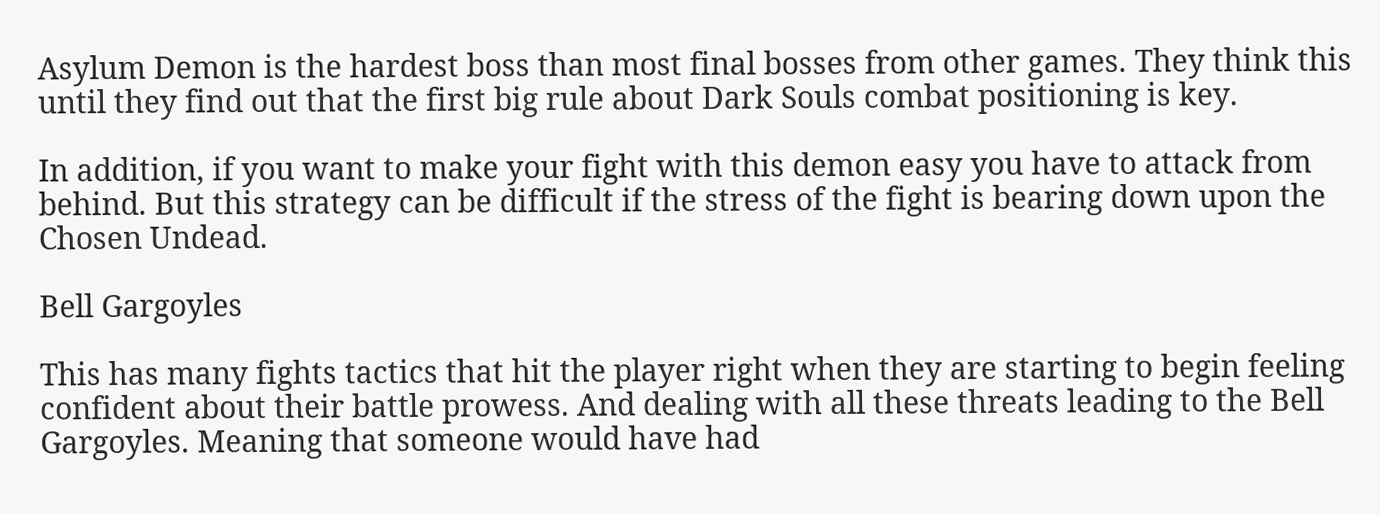Asylum Demon is the hardest boss than most final bosses from other games. They think this until they find out that the first big rule about Dark Souls combat positioning is key.

In addition, if you want to make your fight with this demon easy you have to attack from behind. But this strategy can be difficult if the stress of the fight is bearing down upon the Chosen Undead.

Bell Gargoyles

This has many fights tactics that hit the player right when they are starting to begin feeling confident about their battle prowess. And dealing with all these threats leading to the Bell Gargoyles. Meaning that someone would have had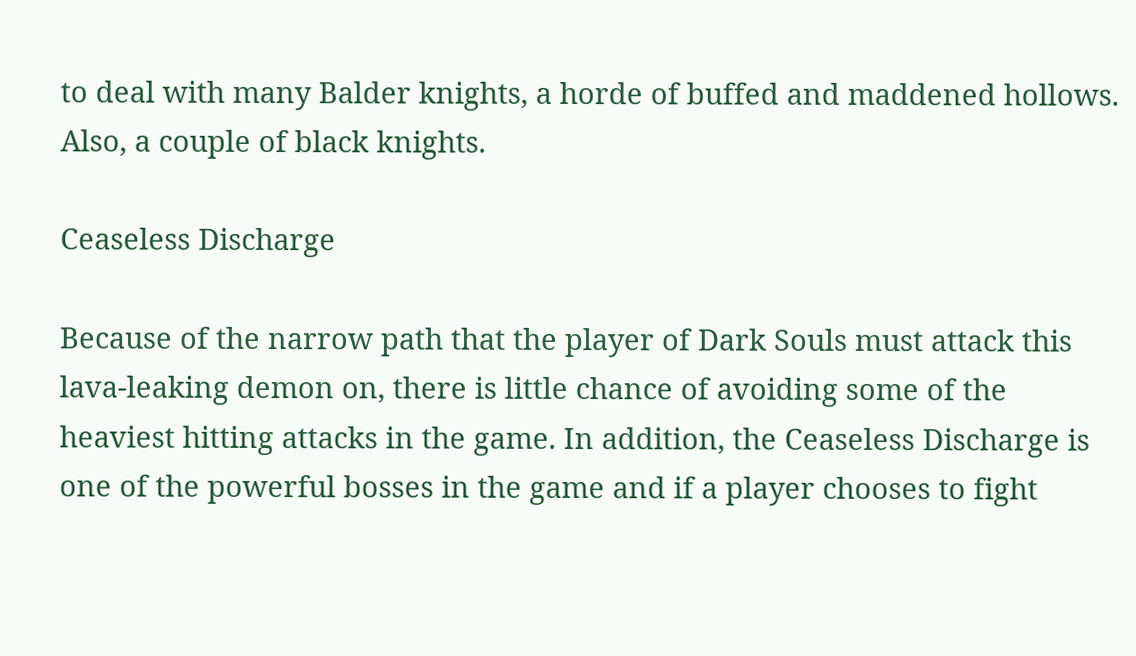to deal with many Balder knights, a horde of buffed and maddened hollows. Also, a couple of black knights.

Ceaseless Discharge

Because of the narrow path that the player of Dark Souls must attack this lava-leaking demon on, there is little chance of avoiding some of the heaviest hitting attacks in the game. In addition, the Ceaseless Discharge is one of the powerful bosses in the game and if a player chooses to fight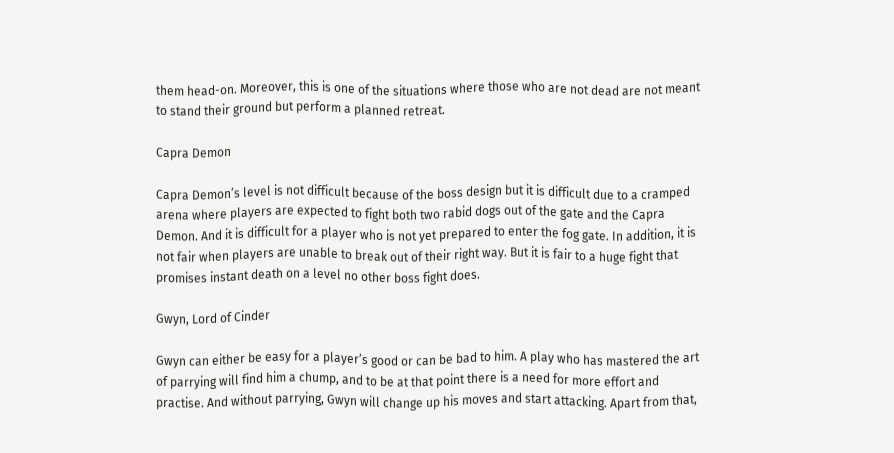them head-on. Moreover, this is one of the situations where those who are not dead are not meant to stand their ground but perform a planned retreat.

Capra Demon

Capra Demon’s level is not difficult because of the boss design but it is difficult due to a cramped arena where players are expected to fight both two rabid dogs out of the gate and the Capra Demon. And it is difficult for a player who is not yet prepared to enter the fog gate. In addition, it is not fair when players are unable to break out of their right way. But it is fair to a huge fight that promises instant death on a level no other boss fight does.

Gwyn, Lord of Cinder

Gwyn can either be easy for a player’s good or can be bad to him. A play who has mastered the art of parrying will find him a chump, and to be at that point there is a need for more effort and practise. And without parrying, Gwyn will change up his moves and start attacking. Apart from that,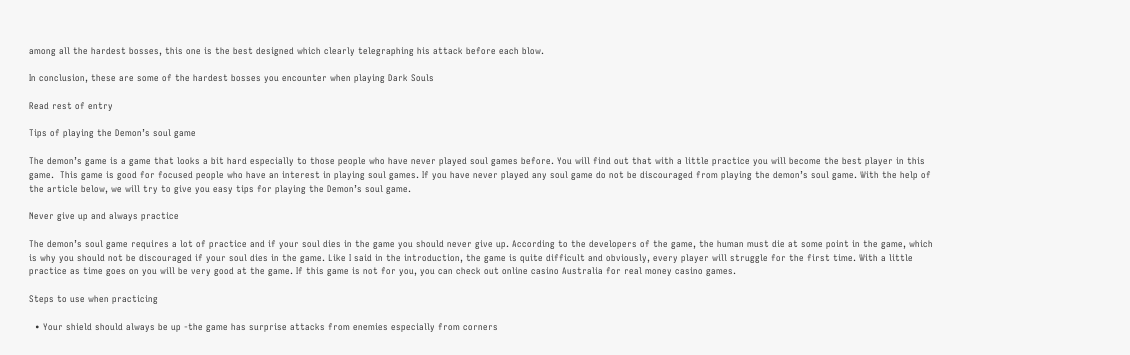among all the hardest bosses, this one is the best designed which clearly telegraphing his attack before each blow.

In conclusion, these are some of the hardest bosses you encounter when playing Dark Souls

Read rest of entry

Tips of playing the Demon’s soul game

The demon’s game is a game that looks a bit hard especially to those people who have never played soul games before. You will find out that with a little practice you will become the best player in this game.  This game is good for focused people who have an interest in playing soul games. If you have never played any soul game do not be discouraged from playing the demon’s soul game. With the help of the article below, we will try to give you easy tips for playing the Demon’s soul game.

Never give up and always practice

The demon’s soul game requires a lot of practice and if your soul dies in the game you should never give up. According to the developers of the game, the human must die at some point in the game, which is why you should not be discouraged if your soul dies in the game. Like I said in the introduction, the game is quite difficult and obviously, every player will struggle for the first time. With a little practice as time goes on you will be very good at the game. If this game is not for you, you can check out online casino Australia for real money casino games.

Steps to use when practicing

  • Your shield should always be up -the game has surprise attacks from enemies especially from corners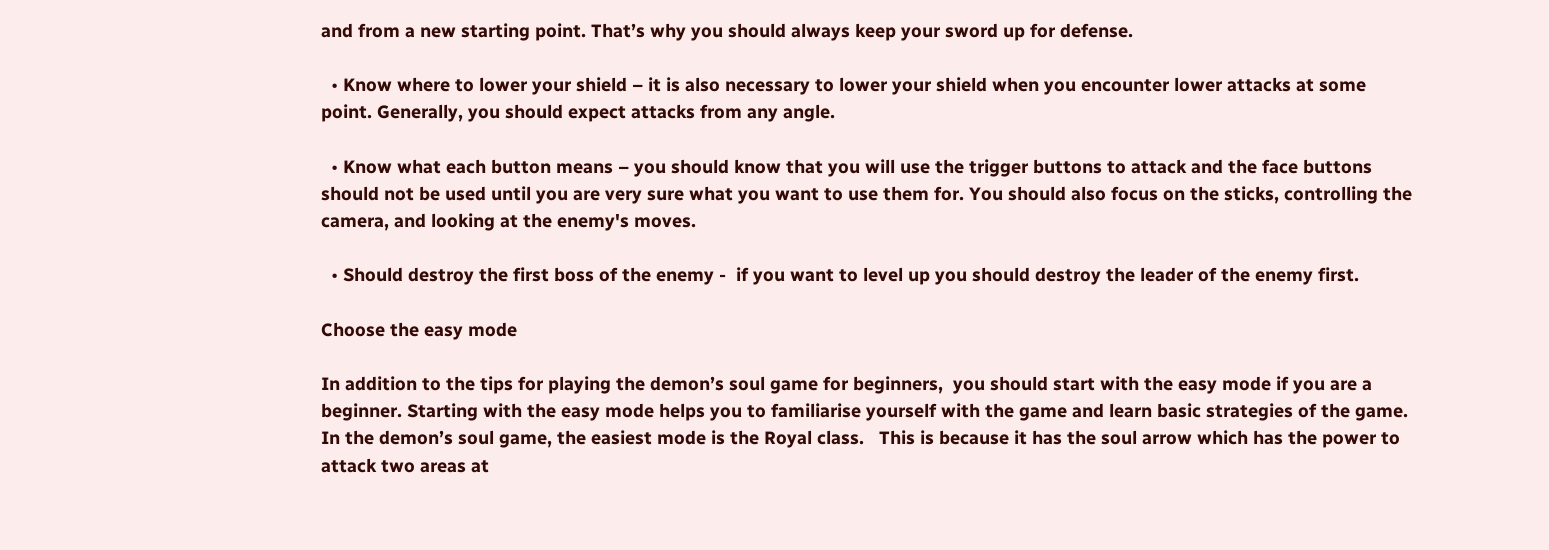and from a new starting point. That’s why you should always keep your sword up for defense.

  • Know where to lower your shield – it is also necessary to lower your shield when you encounter lower attacks at some point. Generally, you should expect attacks from any angle.

  • Know what each button means – you should know that you will use the trigger buttons to attack and the face buttons should not be used until you are very sure what you want to use them for. You should also focus on the sticks, controlling the camera, and looking at the enemy's moves.

  • Should destroy the first boss of the enemy -  if you want to level up you should destroy the leader of the enemy first.

Choose the easy mode

In addition to the tips for playing the demon’s soul game for beginners,  you should start with the easy mode if you are a beginner. Starting with the easy mode helps you to familiarise yourself with the game and learn basic strategies of the game. In the demon’s soul game, the easiest mode is the Royal class.   This is because it has the soul arrow which has the power to attack two areas at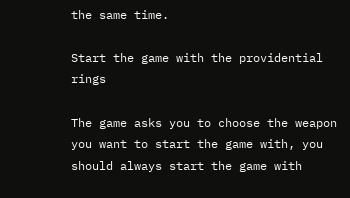the same time.

Start the game with the providential rings

The game asks you to choose the weapon you want to start the game with, you should always start the game with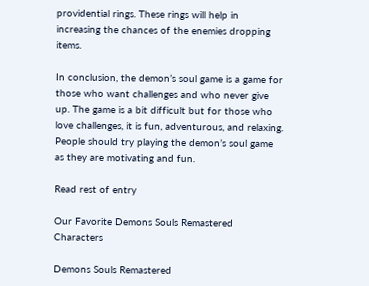providential rings. These rings will help in increasing the chances of the enemies dropping items.

In conclusion, the demon’s soul game is a game for those who want challenges and who never give up. The game is a bit difficult but for those who love challenges, it is fun, adventurous, and relaxing. People should try playing the demon’s soul game as they are motivating and fun.

Read rest of entry

Our Favorite Demons Souls Remastered Characters

Demons Souls Remastered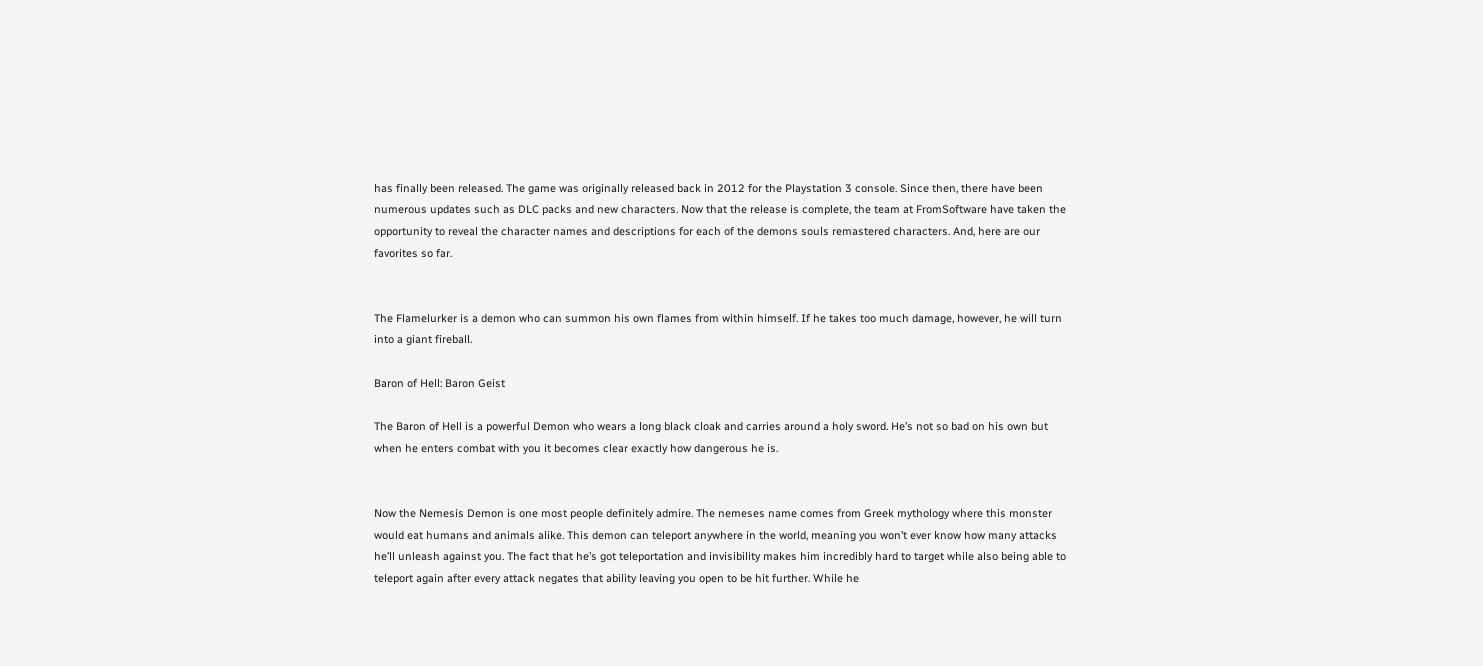has finally been released. The game was originally released back in 2012 for the Playstation 3 console. Since then, there have been numerous updates such as DLC packs and new characters. Now that the release is complete, the team at FromSoftware have taken the opportunity to reveal the character names and descriptions for each of the demons souls remastered characters. And, here are our favorites so far.


The Flamelurker is a demon who can summon his own flames from within himself. If he takes too much damage, however, he will turn into a giant fireball.

Baron of Hell: Baron Geist

The Baron of Hell is a powerful Demon who wears a long black cloak and carries around a holy sword. He’s not so bad on his own but when he enters combat with you it becomes clear exactly how dangerous he is.


Now the Nemesis Demon is one most people definitely admire. The nemeses name comes from Greek mythology where this monster would eat humans and animals alike. This demon can teleport anywhere in the world, meaning you won’t ever know how many attacks he’ll unleash against you. The fact that he’s got teleportation and invisibility makes him incredibly hard to target while also being able to teleport again after every attack negates that ability leaving you open to be hit further. While he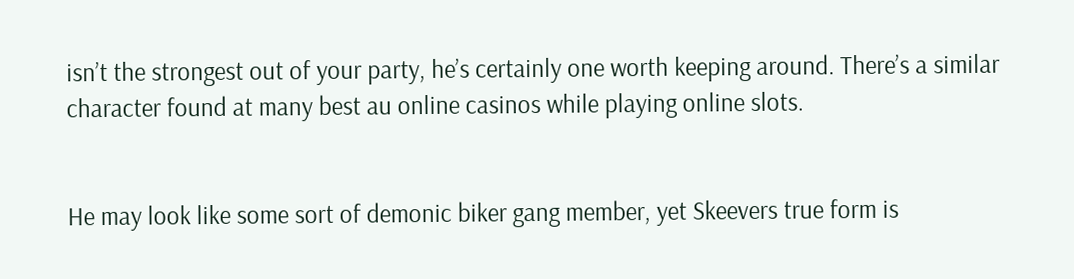isn’t the strongest out of your party, he’s certainly one worth keeping around. There’s a similar character found at many best au online casinos while playing online slots.


He may look like some sort of demonic biker gang member, yet Skeevers true form is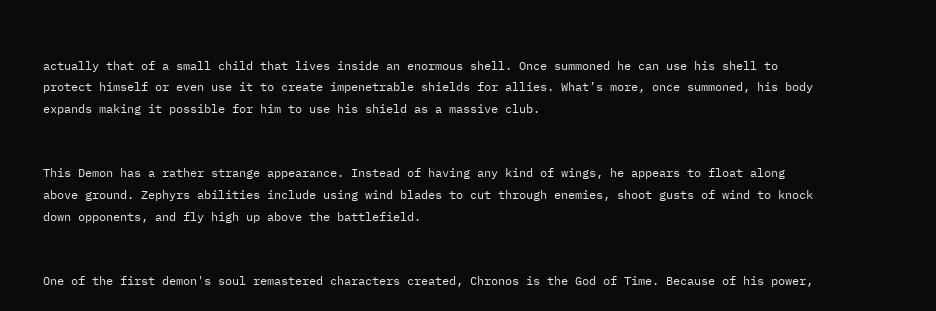actually that of a small child that lives inside an enormous shell. Once summoned he can use his shell to protect himself or even use it to create impenetrable shields for allies. What’s more, once summoned, his body expands making it possible for him to use his shield as a massive club.


This Demon has a rather strange appearance. Instead of having any kind of wings, he appears to float along above ground. Zephyrs abilities include using wind blades to cut through enemies, shoot gusts of wind to knock down opponents, and fly high up above the battlefield.


One of the first demon's soul remastered characters created, Chronos is the God of Time. Because of his power,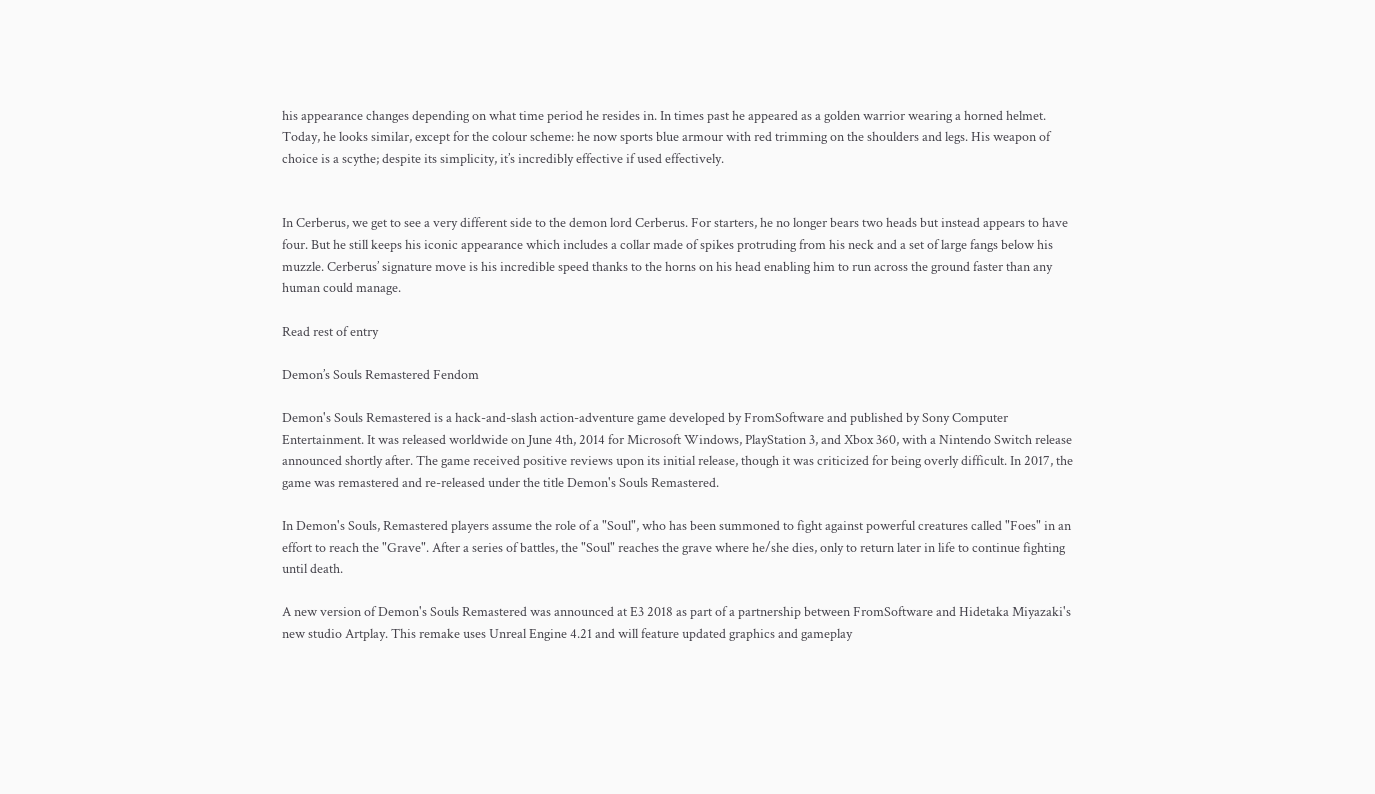his appearance changes depending on what time period he resides in. In times past he appeared as a golden warrior wearing a horned helmet. Today, he looks similar, except for the colour scheme: he now sports blue armour with red trimming on the shoulders and legs. His weapon of choice is a scythe; despite its simplicity, it’s incredibly effective if used effectively.


In Cerberus, we get to see a very different side to the demon lord Cerberus. For starters, he no longer bears two heads but instead appears to have four. But he still keeps his iconic appearance which includes a collar made of spikes protruding from his neck and a set of large fangs below his muzzle. Cerberus’ signature move is his incredible speed thanks to the horns on his head enabling him to run across the ground faster than any human could manage.

Read rest of entry

Demon’s Souls Remastered Fendom

Demon's Souls Remastered is a hack-and-slash action-adventure game developed by FromSoftware and published by Sony Computer Entertainment. It was released worldwide on June 4th, 2014 for Microsoft Windows, PlayStation 3, and Xbox 360, with a Nintendo Switch release announced shortly after. The game received positive reviews upon its initial release, though it was criticized for being overly difficult. In 2017, the game was remastered and re-released under the title Demon's Souls Remastered.

In Demon's Souls, Remastered players assume the role of a "Soul", who has been summoned to fight against powerful creatures called "Foes" in an effort to reach the "Grave". After a series of battles, the "Soul" reaches the grave where he/she dies, only to return later in life to continue fighting until death.

A new version of Demon's Souls Remastered was announced at E3 2018 as part of a partnership between FromSoftware and Hidetaka Miyazaki's new studio Artplay. This remake uses Unreal Engine 4.21 and will feature updated graphics and gameplay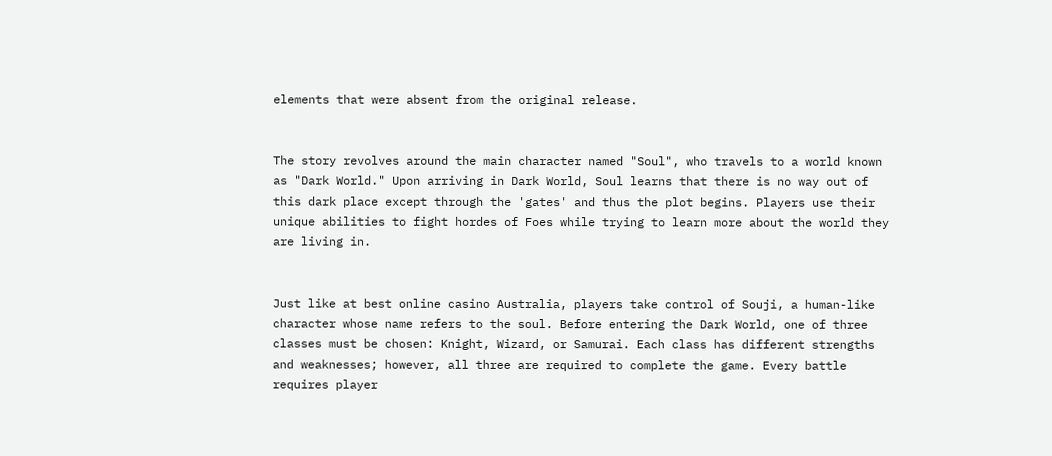elements that were absent from the original release.


The story revolves around the main character named "Soul", who travels to a world known as "Dark World." Upon arriving in Dark World, Soul learns that there is no way out of this dark place except through the 'gates' and thus the plot begins. Players use their unique abilities to fight hordes of Foes while trying to learn more about the world they are living in.


Just like at best online casino Australia, players take control of Souji, a human-like character whose name refers to the soul. Before entering the Dark World, one of three classes must be chosen: Knight, Wizard, or Samurai. Each class has different strengths and weaknesses; however, all three are required to complete the game. Every battle requires player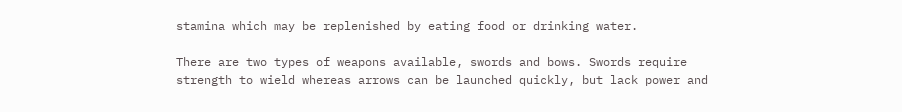stamina which may be replenished by eating food or drinking water.

There are two types of weapons available, swords and bows. Swords require strength to wield whereas arrows can be launched quickly, but lack power and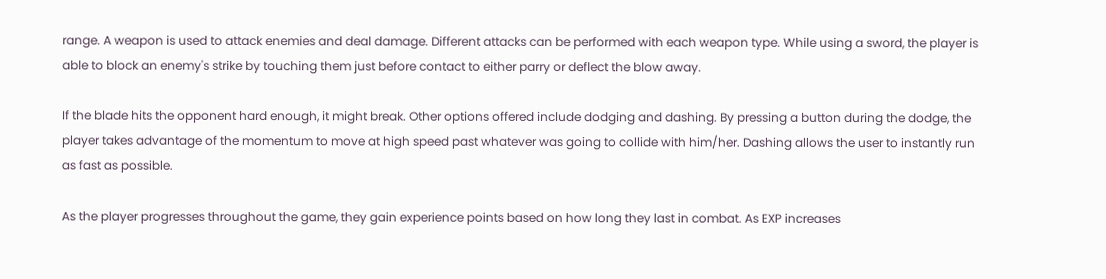range. A weapon is used to attack enemies and deal damage. Different attacks can be performed with each weapon type. While using a sword, the player is able to block an enemy's strike by touching them just before contact to either parry or deflect the blow away.

If the blade hits the opponent hard enough, it might break. Other options offered include dodging and dashing. By pressing a button during the dodge, the player takes advantage of the momentum to move at high speed past whatever was going to collide with him/her. Dashing allows the user to instantly run as fast as possible.

As the player progresses throughout the game, they gain experience points based on how long they last in combat. As EXP increases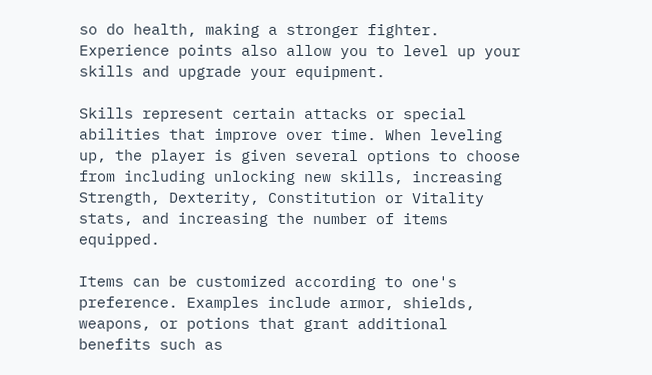so do health, making a stronger fighter. Experience points also allow you to level up your skills and upgrade your equipment.

Skills represent certain attacks or special abilities that improve over time. When leveling up, the player is given several options to choose from including unlocking new skills, increasing Strength, Dexterity, Constitution or Vitality stats, and increasing the number of items equipped.

Items can be customized according to one's preference. Examples include armor, shields, weapons, or potions that grant additional benefits such as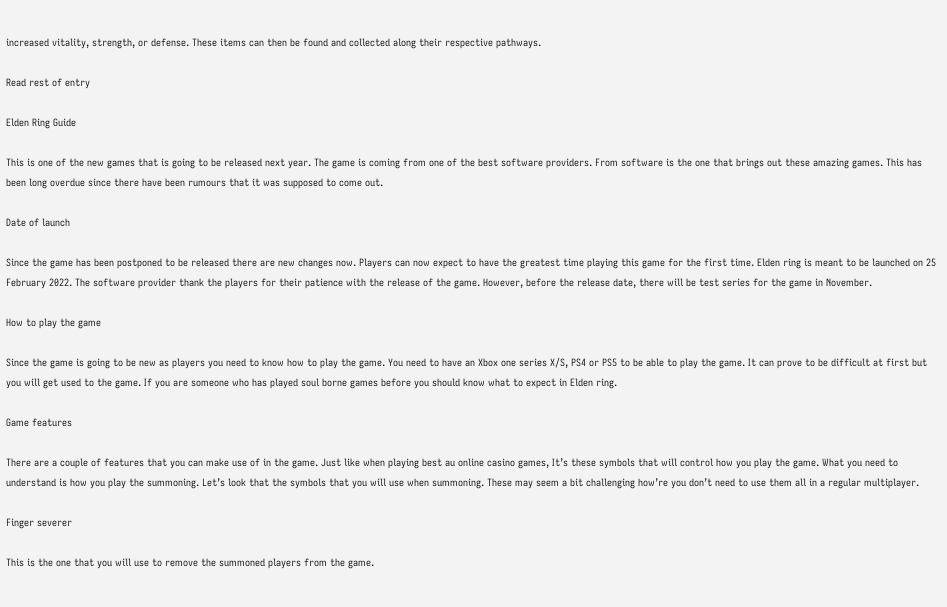increased vitality, strength, or defense. These items can then be found and collected along their respective pathways.

Read rest of entry

Elden Ring Guide

This is one of the new games that is going to be released next year. The game is coming from one of the best software providers. From software is the one that brings out these amazing games. This has been long overdue since there have been rumours that it was supposed to come out.

Date of launch

Since the game has been postponed to be released there are new changes now. Players can now expect to have the greatest time playing this game for the first time. Elden ring is meant to be launched on 25 February 2022. The software provider thank the players for their patience with the release of the game. However, before the release date, there will be test series for the game in November.

How to play the game

Since the game is going to be new as players you need to know how to play the game. You need to have an Xbox one series X/S, PS4 or PS5 to be able to play the game. It can prove to be difficult at first but you will get used to the game. If you are someone who has played soul borne games before you should know what to expect in Elden ring.

Game features

There are a couple of features that you can make use of in the game. Just like when playing best au online casino games, It’s these symbols that will control how you play the game. What you need to understand is how you play the summoning. Let’s look that the symbols that you will use when summoning. These may seem a bit challenging how’re you don’t need to use them all in a regular multiplayer.

Finger severer

This is the one that you will use to remove the summoned players from the game.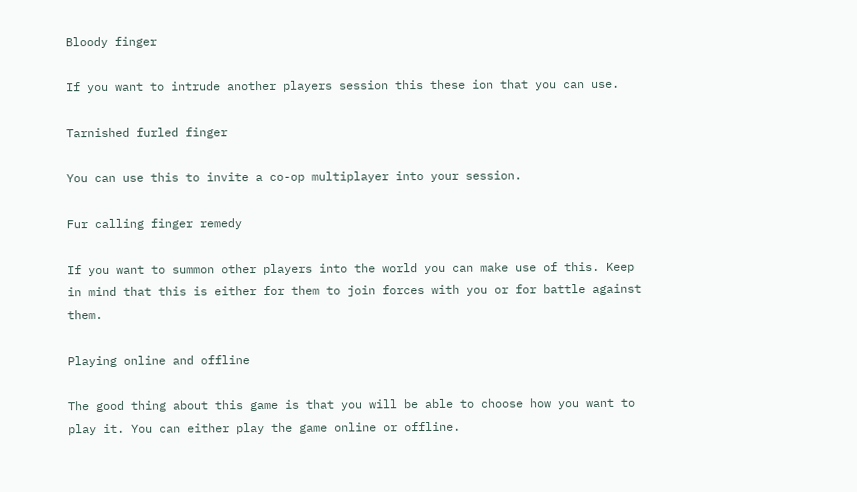Bloody finger

If you want to intrude another players session this these ion that you can use.

Tarnished furled finger

You can use this to invite a co-op multiplayer into your session.

Fur calling finger remedy

If you want to summon other players into the world you can make use of this. Keep in mind that this is either for them to join forces with you or for battle against them.

Playing online and offline

The good thing about this game is that you will be able to choose how you want to play it. You can either play the game online or offline.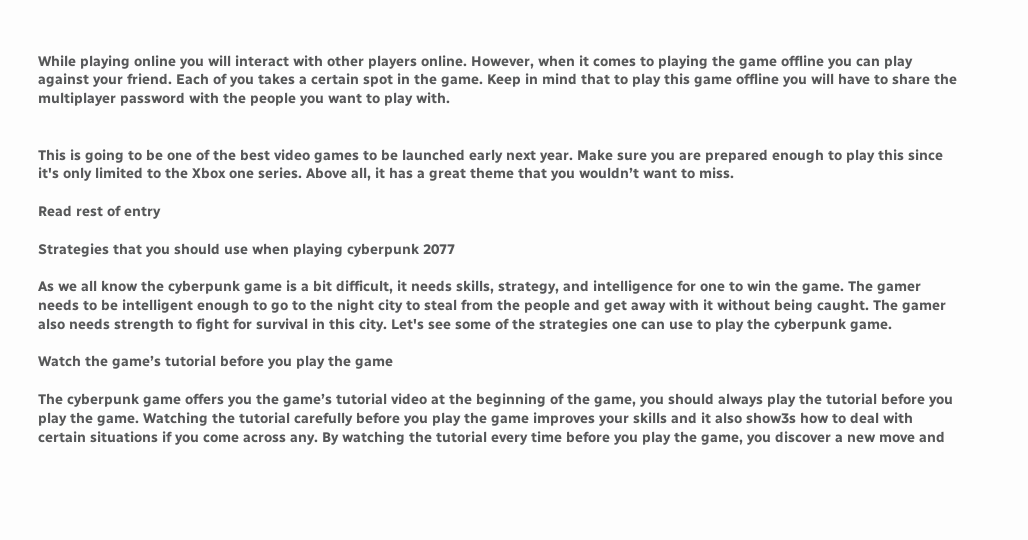While playing online you will interact with other players online. However, when it comes to playing the game offline you can play against your friend. Each of you takes a certain spot in the game. Keep in mind that to play this game offline you will have to share the multiplayer password with the people you want to play with.


This is going to be one of the best video games to be launched early next year. Make sure you are prepared enough to play this since it's only limited to the Xbox one series. Above all, it has a great theme that you wouldn’t want to miss.

Read rest of entry

Strategies that you should use when playing cyberpunk 2077

As we all know the cyberpunk game is a bit difficult, it needs skills, strategy, and intelligence for one to win the game. The gamer needs to be intelligent enough to go to the night city to steal from the people and get away with it without being caught. The gamer also needs strength to fight for survival in this city. Let's see some of the strategies one can use to play the cyberpunk game.

Watch the game’s tutorial before you play the game

The cyberpunk game offers you the game’s tutorial video at the beginning of the game, you should always play the tutorial before you play the game. Watching the tutorial carefully before you play the game improves your skills and it also show3s how to deal with certain situations if you come across any. By watching the tutorial every time before you play the game, you discover a new move and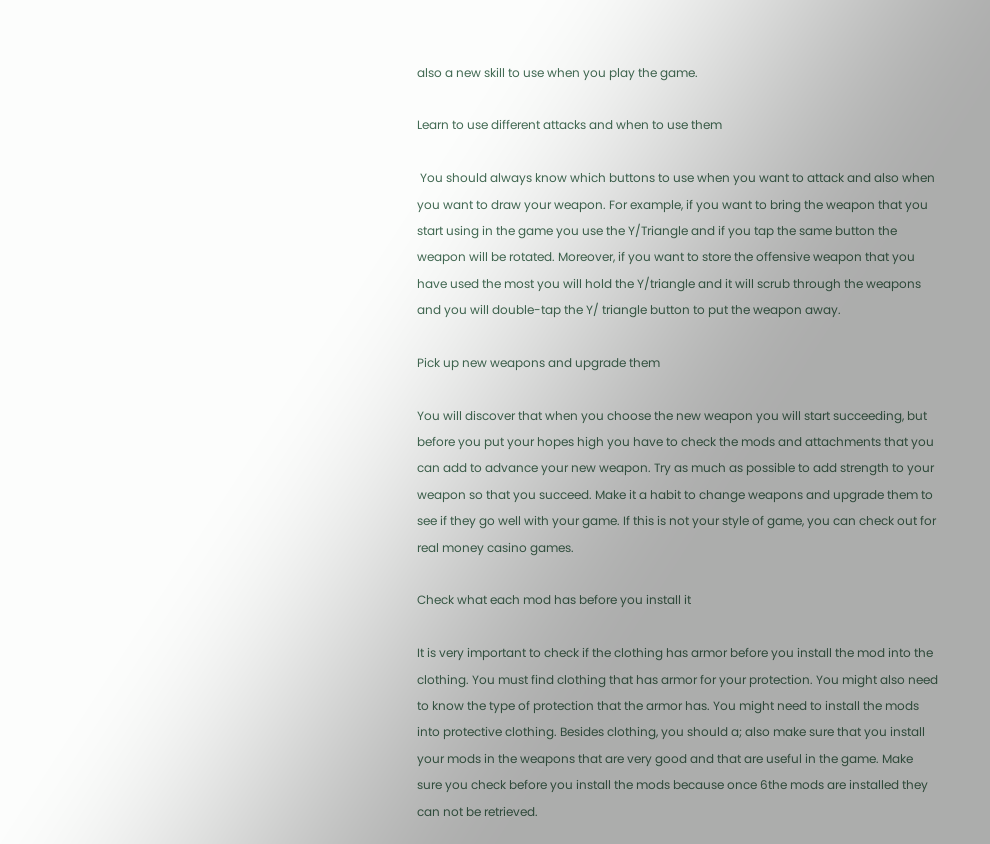also a new skill to use when you play the game.

Learn to use different attacks and when to use them

 You should always know which buttons to use when you want to attack and also when you want to draw your weapon. For example, if you want to bring the weapon that you start using in the game you use the Y/Triangle and if you tap the same button the weapon will be rotated. Moreover, if you want to store the offensive weapon that you have used the most you will hold the Y/triangle and it will scrub through the weapons and you will double-tap the Y/ triangle button to put the weapon away.

Pick up new weapons and upgrade them

You will discover that when you choose the new weapon you will start succeeding, but before you put your hopes high you have to check the mods and attachments that you can add to advance your new weapon. Try as much as possible to add strength to your weapon so that you succeed. Make it a habit to change weapons and upgrade them to see if they go well with your game. If this is not your style of game, you can check out for real money casino games.

Check what each mod has before you install it

It is very important to check if the clothing has armor before you install the mod into the clothing. You must find clothing that has armor for your protection. You might also need to know the type of protection that the armor has. You might need to install the mods into protective clothing. Besides clothing, you should a; also make sure that you install your mods in the weapons that are very good and that are useful in the game. Make sure you check before you install the mods because once 6the mods are installed they can not be retrieved.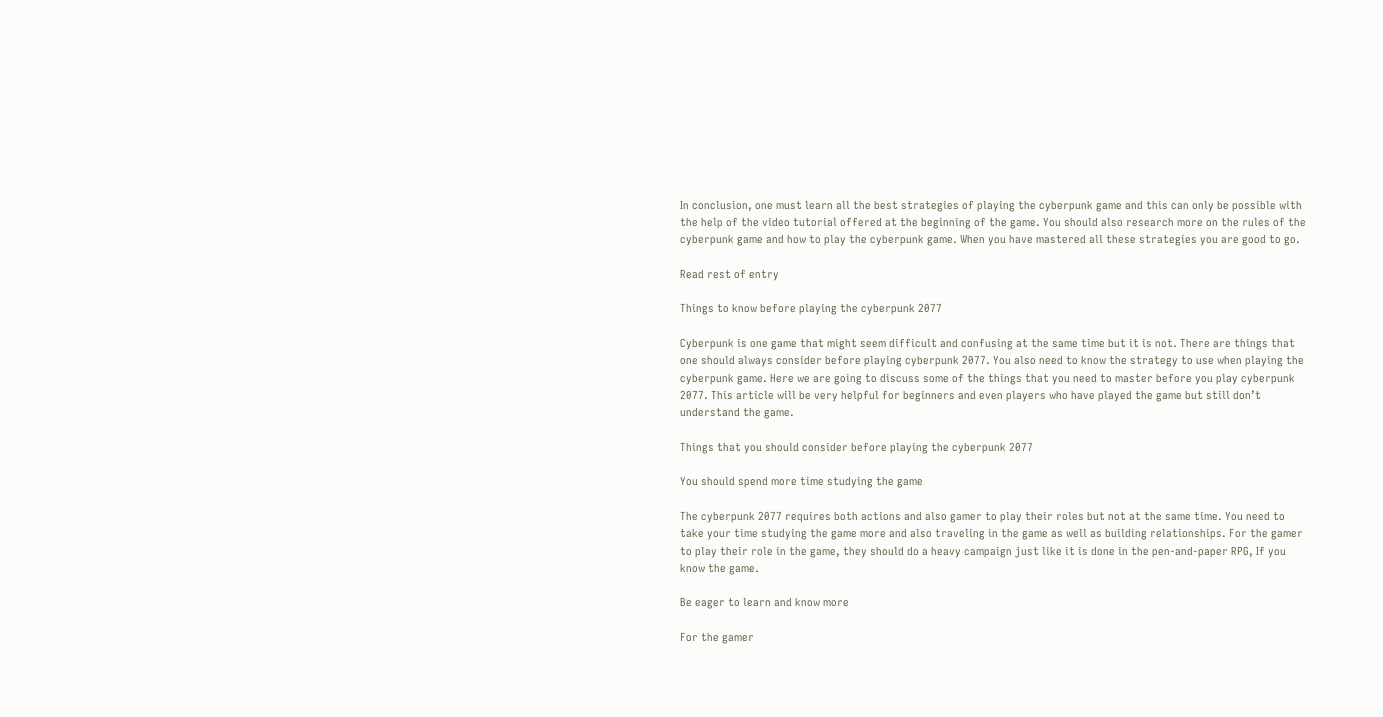In conclusion, one must learn all the best strategies of playing the cyberpunk game and this can only be possible with the help of the video tutorial offered at the beginning of the game. You should also research more on the rules of the cyberpunk game and how to play the cyberpunk game. When you have mastered all these strategies you are good to go.

Read rest of entry

Things to know before playing the cyberpunk 2077

Cyberpunk is one game that might seem difficult and confusing at the same time but it is not. There are things that one should always consider before playing cyberpunk 2077. You also need to know the strategy to use when playing the cyberpunk game. Here we are going to discuss some of the things that you need to master before you play cyberpunk 2077. This article will be very helpful for beginners and even players who have played the game but still don’t understand the game.

Things that you should consider before playing the cyberpunk 2077

You should spend more time studying the game

The cyberpunk 2077 requires both actions and also gamer to play their roles but not at the same time. You need to take your time studying the game more and also traveling in the game as well as building relationships. For the gamer to play their role in the game, they should do a heavy campaign just like it is done in the pen-and-paper RPG, If you know the game.

Be eager to learn and know more

For the gamer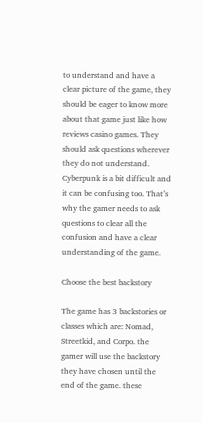to understand and have a clear picture of the game, they should be eager to know more about that game just like how reviews casino games. They should ask questions wherever they do not understand. Cyberpunk is a bit difficult and it can be confusing too. That’s why the gamer needs to ask questions to clear all the confusion and have a clear understanding of the game.

Choose the best backstory

The game has 3 backstories or classes which are: Nomad, Streetkid, and Corpo. the gamer will use the backstory they have chosen until the end of the game. these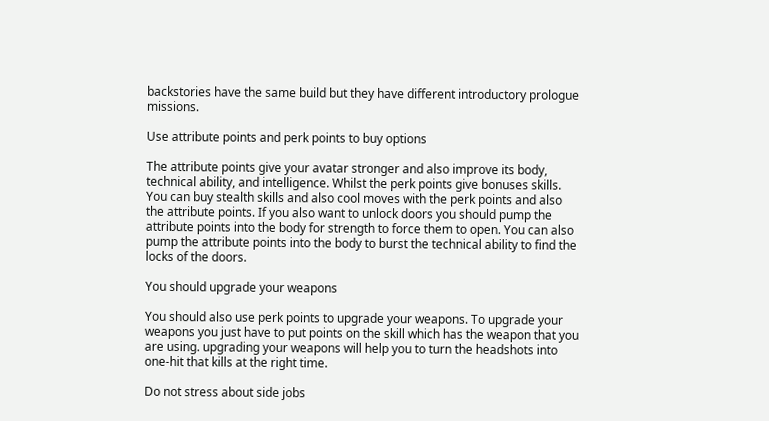backstories have the same build but they have different introductory prologue missions.

Use attribute points and perk points to buy options

The attribute points give your avatar stronger and also improve its body, technical ability, and intelligence. Whilst the perk points give bonuses skills. You can buy stealth skills and also cool moves with the perk points and also the attribute points. If you also want to unlock doors you should pump the attribute points into the body for strength to force them to open. You can also pump the attribute points into the body to burst the technical ability to find the locks of the doors.

You should upgrade your weapons

You should also use perk points to upgrade your weapons. To upgrade your weapons you just have to put points on the skill which has the weapon that you are using. upgrading your weapons will help you to turn the headshots into one-hit that kills at the right time.

Do not stress about side jobs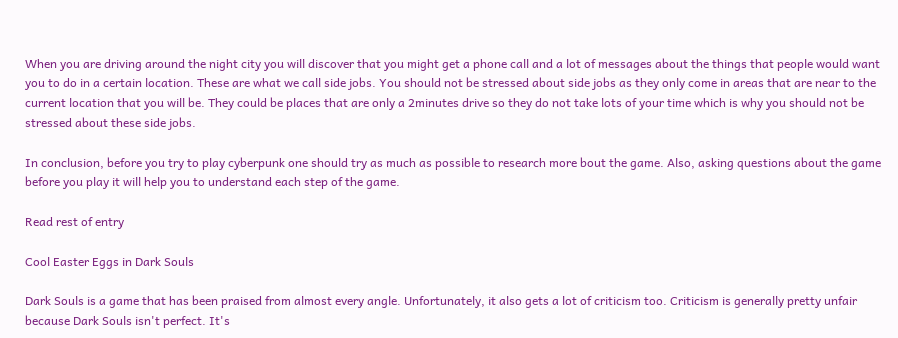When you are driving around the night city you will discover that you might get a phone call and a lot of messages about the things that people would want you to do in a certain location. These are what we call side jobs. You should not be stressed about side jobs as they only come in areas that are near to the current location that you will be. They could be places that are only a 2minutes drive so they do not take lots of your time which is why you should not be stressed about these side jobs.

In conclusion, before you try to play cyberpunk one should try as much as possible to research more bout the game. Also, asking questions about the game before you play it will help you to understand each step of the game.

Read rest of entry

Cool Easter Eggs in Dark Souls

Dark Souls is a game that has been praised from almost every angle. Unfortunately, it also gets a lot of criticism too. Criticism is generally pretty unfair because Dark Souls isn't perfect. It's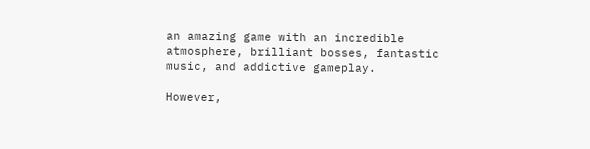an amazing game with an incredible atmosphere, brilliant bosses, fantastic music, and addictive gameplay.

However,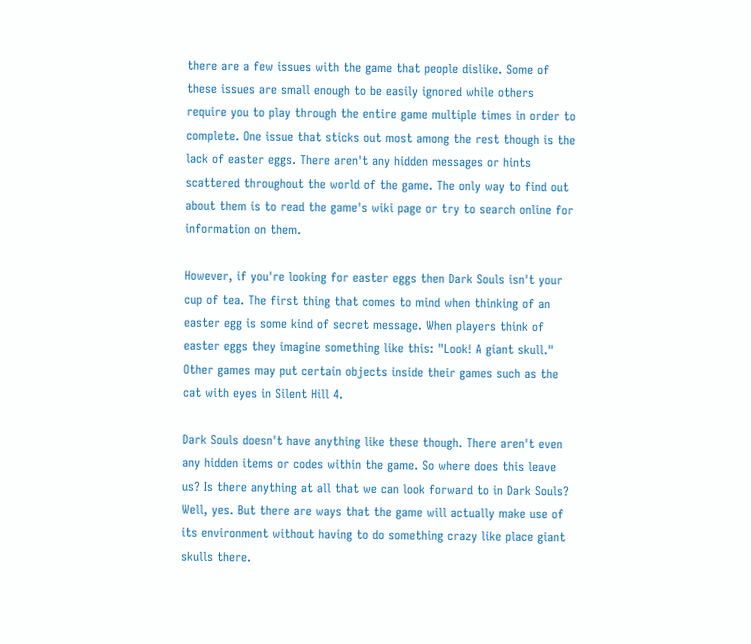there are a few issues with the game that people dislike. Some of these issues are small enough to be easily ignored while others require you to play through the entire game multiple times in order to complete. One issue that sticks out most among the rest though is the lack of easter eggs. There aren't any hidden messages or hints scattered throughout the world of the game. The only way to find out about them is to read the game's wiki page or try to search online for information on them.

However, if you're looking for easter eggs then Dark Souls isn't your cup of tea. The first thing that comes to mind when thinking of an easter egg is some kind of secret message. When players think of easter eggs they imagine something like this: "Look! A giant skull." Other games may put certain objects inside their games such as the cat with eyes in Silent Hill 4.

Dark Souls doesn't have anything like these though. There aren't even any hidden items or codes within the game. So where does this leave us? Is there anything at all that we can look forward to in Dark Souls? Well, yes. But there are ways that the game will actually make use of its environment without having to do something crazy like place giant skulls there.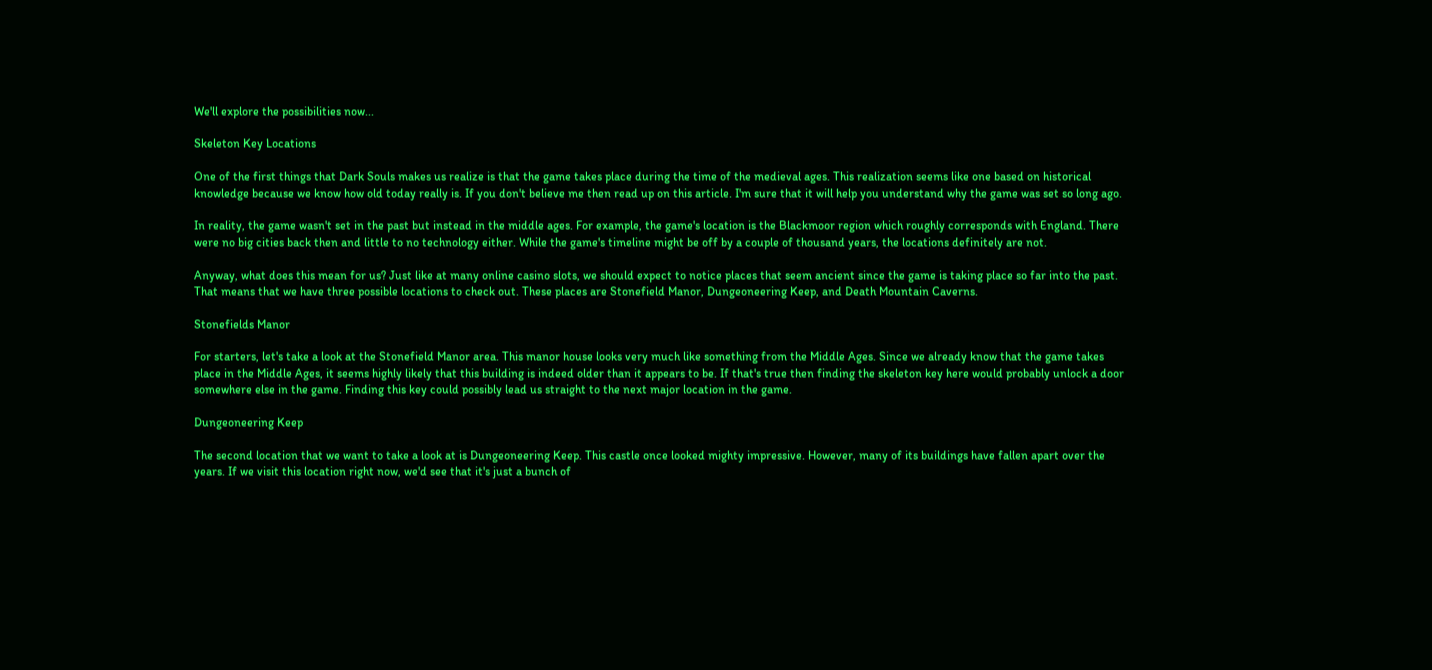We'll explore the possibilities now...

Skeleton Key Locations

One of the first things that Dark Souls makes us realize is that the game takes place during the time of the medieval ages. This realization seems like one based on historical knowledge because we know how old today really is. If you don't believe me then read up on this article. I'm sure that it will help you understand why the game was set so long ago.

In reality, the game wasn't set in the past but instead in the middle ages. For example, the game's location is the Blackmoor region which roughly corresponds with England. There were no big cities back then and little to no technology either. While the game's timeline might be off by a couple of thousand years, the locations definitely are not.

Anyway, what does this mean for us? Just like at many online casino slots, we should expect to notice places that seem ancient since the game is taking place so far into the past. That means that we have three possible locations to check out. These places are Stonefield Manor, Dungeoneering Keep, and Death Mountain Caverns.

Stonefields Manor

For starters, let's take a look at the Stonefield Manor area. This manor house looks very much like something from the Middle Ages. Since we already know that the game takes place in the Middle Ages, it seems highly likely that this building is indeed older than it appears to be. If that's true then finding the skeleton key here would probably unlock a door somewhere else in the game. Finding this key could possibly lead us straight to the next major location in the game.

Dungeoneering Keep

The second location that we want to take a look at is Dungeoneering Keep. This castle once looked mighty impressive. However, many of its buildings have fallen apart over the years. If we visit this location right now, we'd see that it's just a bunch of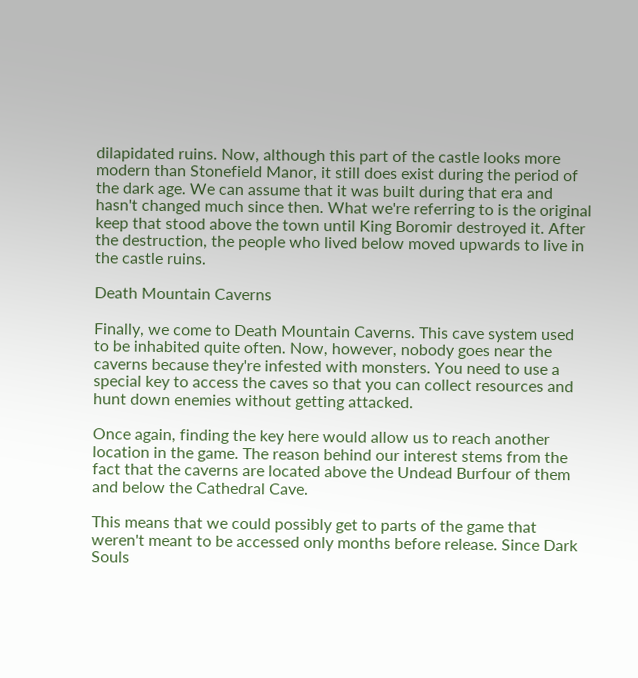dilapidated ruins. Now, although this part of the castle looks more modern than Stonefield Manor, it still does exist during the period of the dark age. We can assume that it was built during that era and hasn't changed much since then. What we're referring to is the original keep that stood above the town until King Boromir destroyed it. After the destruction, the people who lived below moved upwards to live in the castle ruins.

Death Mountain Caverns

Finally, we come to Death Mountain Caverns. This cave system used to be inhabited quite often. Now, however, nobody goes near the caverns because they're infested with monsters. You need to use a special key to access the caves so that you can collect resources and hunt down enemies without getting attacked.

Once again, finding the key here would allow us to reach another location in the game. The reason behind our interest stems from the fact that the caverns are located above the Undead Burfour of them and below the Cathedral Cave.

This means that we could possibly get to parts of the game that weren't meant to be accessed only months before release. Since Dark Souls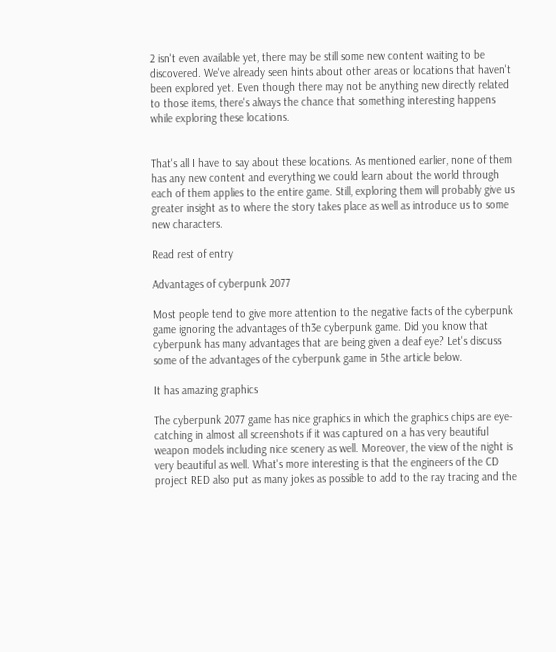2 isn't even available yet, there may be still some new content waiting to be discovered. We've already seen hints about other areas or locations that haven't been explored yet. Even though there may not be anything new directly related to those items, there's always the chance that something interesting happens while exploring these locations.


That's all I have to say about these locations. As mentioned earlier, none of them has any new content and everything we could learn about the world through each of them applies to the entire game. Still, exploring them will probably give us greater insight as to where the story takes place as well as introduce us to some new characters.

Read rest of entry

Advantages of cyberpunk 2077

Most people tend to give more attention to the negative facts of the cyberpunk game ignoring the advantages of th3e cyberpunk game. Did you know that cyberpunk has many advantages that are being given a deaf eye? Let's discuss some of the advantages of the cyberpunk game in 5the article below.

It has amazing graphics

The cyberpunk 2077 game has nice graphics in which the graphics chips are eye-catching in almost all screenshots if it was captured on a has very beautiful weapon models including nice scenery as well. Moreover, the view of the night is very beautiful as well. What's more interesting is that the engineers of the CD project RED also put as many jokes as possible to add to the ray tracing and the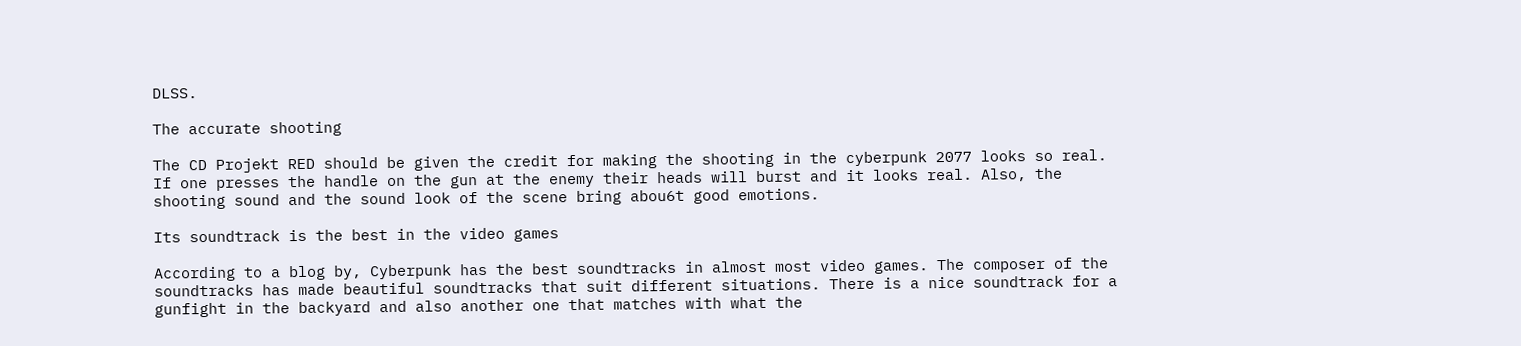DLSS.

The accurate shooting

The CD Projekt RED should be given the credit for making the shooting in the cyberpunk 2077 looks so real. If one presses the handle on the gun at the enemy their heads will burst and it looks real. Also, the shooting sound and the sound look of the scene bring abou6t good emotions.

Its soundtrack is the best in the video games

According to a blog by, Cyberpunk has the best soundtracks in almost most video games. The composer of the soundtracks has made beautiful soundtracks that suit different situations. There is a nice soundtrack for a gunfight in the backyard and also another one that matches with what the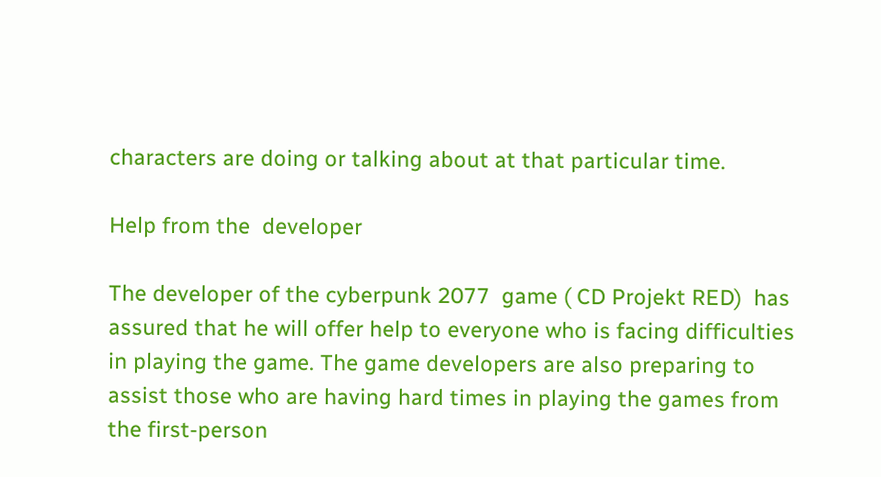characters are doing or talking about at that particular time.

Help from the  developer

The developer of the cyberpunk 2077  game ( CD Projekt RED)  has assured that he will offer help to everyone who is facing difficulties in playing the game. The game developers are also preparing to assist those who are having hard times in playing the games from the first-person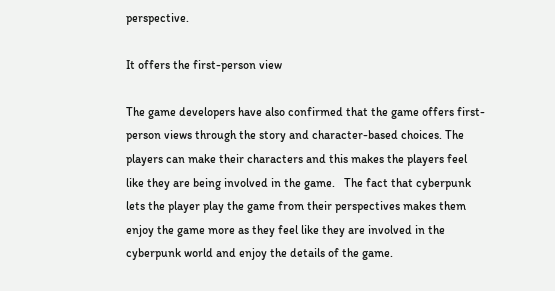perspective.

It offers the first-person view

The game developers have also confirmed that the game offers first-person views through the story and character-based choices. The players can make their characters and this makes the players feel like they are being involved in the game.   The fact that cyberpunk lets the player play the game from their perspectives makes them enjoy the game more as they feel like they are involved in the cyberpunk world and enjoy the details of the game.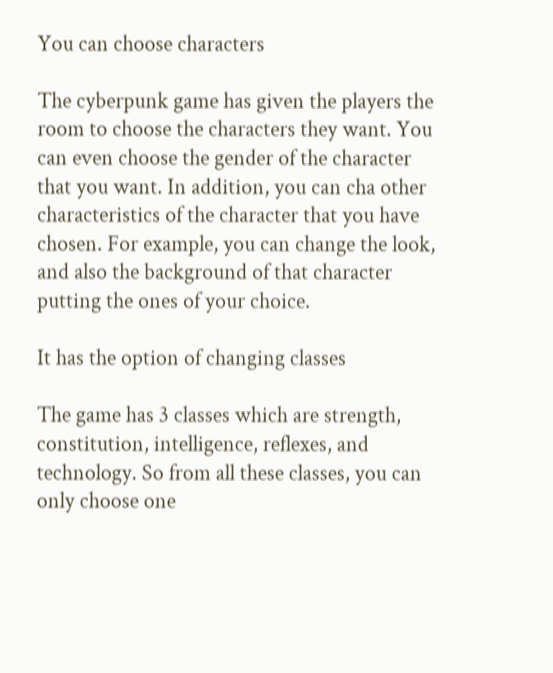You can choose characters

The cyberpunk game has given the players the room to choose the characters they want. You can even choose the gender of the character that you want. In addition, you can cha other characteristics of the character that you have chosen. For example, you can change the look, and also the background of that character putting the ones of your choice.

It has the option of changing classes

The game has 3 classes which are strength, constitution, intelligence, reflexes, and technology. So from all these classes, you can only choose one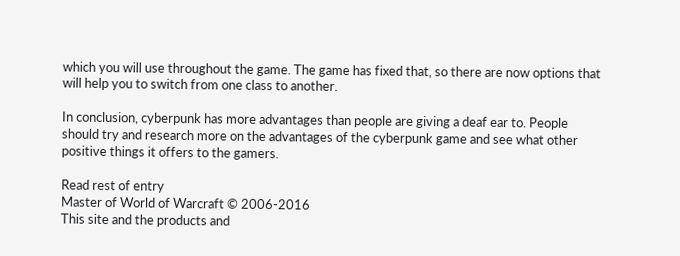which you will use throughout the game. The game has fixed that, so there are now options that will help you to switch from one class to another.

In conclusion, cyberpunk has more advantages than people are giving a deaf ear to. People should try and research more on the advantages of the cyberpunk game and see what other positive things it offers to the gamers.

Read rest of entry
Master of World of Warcraft © 2006-2016
This site and the products and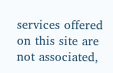services offered on this site are not associated,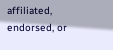affiliated, endorsed, or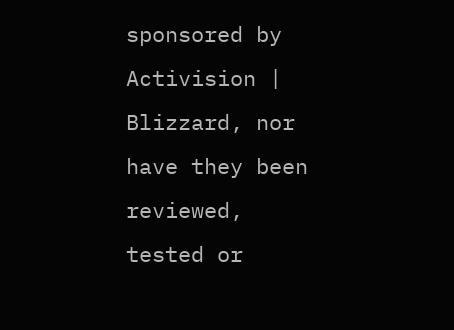sponsored by Activision | Blizzard, nor have they been reviewed, tested or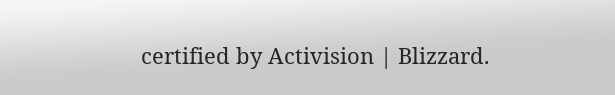certified by Activision | Blizzard.